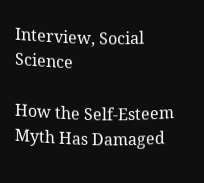Interview, Social Science

How the Self-Esteem Myth Has Damaged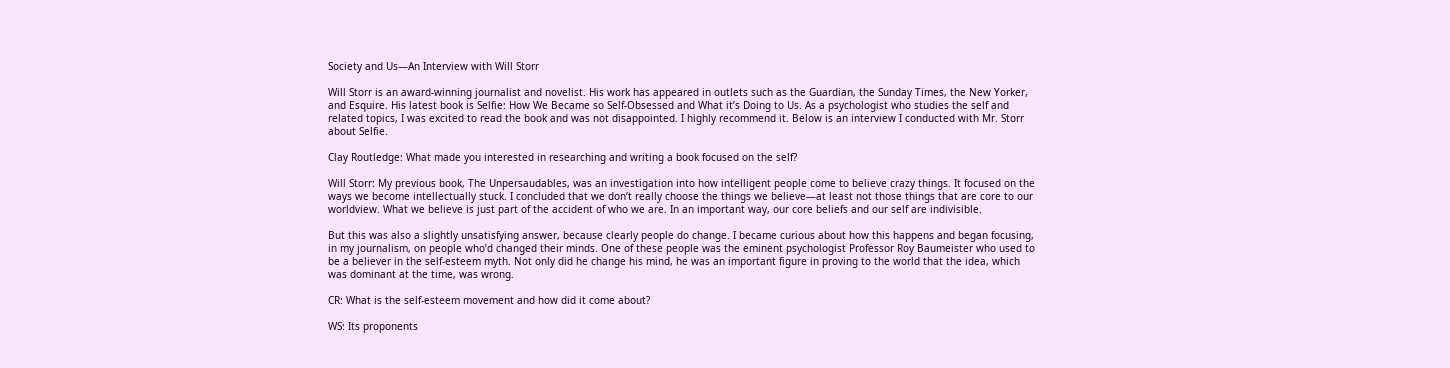Society and Us—An Interview with Will Storr

Will Storr is an award-winning journalist and novelist. His work has appeared in outlets such as the Guardian, the Sunday Times, the New Yorker, and Esquire. His latest book is Selfie: How We Became so Self-Obsessed and What it’s Doing to Us. As a psychologist who studies the self and related topics, I was excited to read the book and was not disappointed. I highly recommend it. Below is an interview I conducted with Mr. Storr about Selfie.

Clay Routledge: What made you interested in researching and writing a book focused on the self?

Will Storr: My previous book, The Unpersaudables, was an investigation into how intelligent people come to believe crazy things. It focused on the ways we become intellectually stuck. I concluded that we don’t really choose the things we believe—at least not those things that are core to our worldview. What we believe is just part of the accident of who we are. In an important way, our core beliefs and our self are indivisible.

But this was also a slightly unsatisfying answer, because clearly people do change. I became curious about how this happens and began focusing, in my journalism, on people who’d changed their minds. One of these people was the eminent psychologist Professor Roy Baumeister who used to be a believer in the self-esteem myth. Not only did he change his mind, he was an important figure in proving to the world that the idea, which was dominant at the time, was wrong.

CR: What is the self-esteem movement and how did it come about?

WS: Its proponents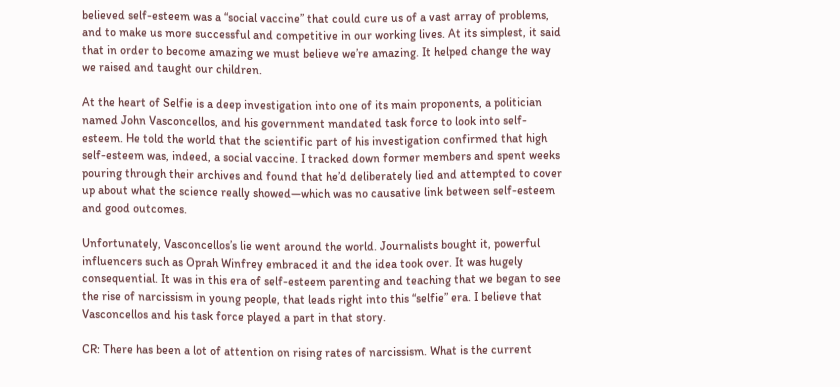believed self-esteem was a “social vaccine” that could cure us of a vast array of problems, and to make us more successful and competitive in our working lives. At its simplest, it said that in order to become amazing we must believe we’re amazing. It helped change the way we raised and taught our children.

At the heart of Selfie is a deep investigation into one of its main proponents, a politician named John Vasconcellos, and his government mandated task force to look into self-esteem. He told the world that the scientific part of his investigation confirmed that high self-esteem was, indeed, a social vaccine. I tracked down former members and spent weeks pouring through their archives and found that he’d deliberately lied and attempted to cover up about what the science really showed—which was no causative link between self-esteem and good outcomes.

Unfortunately, Vasconcellos’s lie went around the world. Journalists bought it, powerful influencers such as Oprah Winfrey embraced it and the idea took over. It was hugely consequential. It was in this era of self-esteem parenting and teaching that we began to see the rise of narcissism in young people, that leads right into this “selfie” era. I believe that Vasconcellos and his task force played a part in that story.

CR: There has been a lot of attention on rising rates of narcissism. What is the current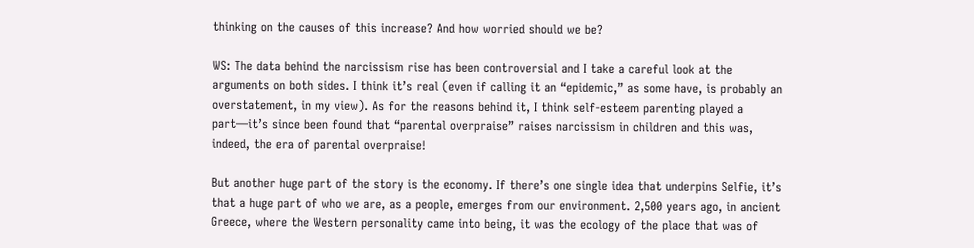thinking on the causes of this increase? And how worried should we be?

WS: The data behind the narcissism rise has been controversial and I take a careful look at the arguments on both sides. I think it’s real (even if calling it an “epidemic,” as some have, is probably an overstatement, in my view). As for the reasons behind it, I think self-esteem parenting played a part—it’s since been found that “parental overpraise” raises narcissism in children and this was, indeed, the era of parental overpraise!

But another huge part of the story is the economy. If there’s one single idea that underpins Selfie, it’s that a huge part of who we are, as a people, emerges from our environment. 2,500 years ago, in ancient Greece, where the Western personality came into being, it was the ecology of the place that was of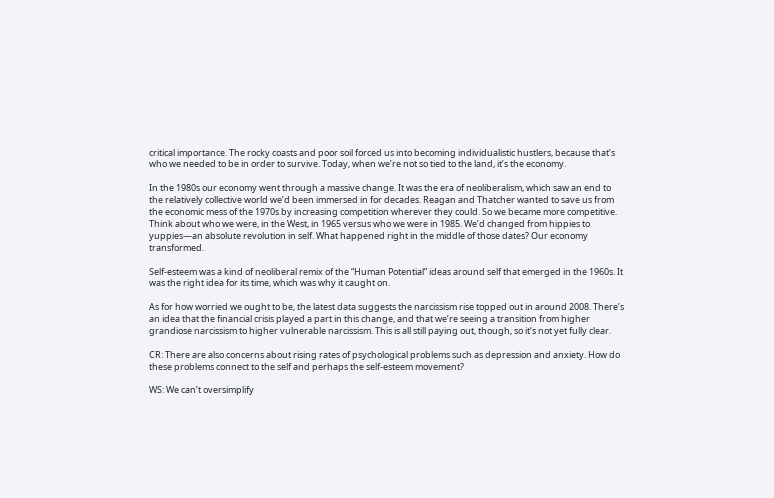critical importance. The rocky coasts and poor soil forced us into becoming individualistic hustlers, because that’s who we needed to be in order to survive. Today, when we’re not so tied to the land, it’s the economy.

In the 1980s our economy went through a massive change. It was the era of neoliberalism, which saw an end to the relatively collective world we’d been immersed in for decades. Reagan and Thatcher wanted to save us from the economic mess of the 1970s by increasing competition wherever they could. So we became more competitive. Think about who we were, in the West, in 1965 versus who we were in 1985. We’d changed from hippies to yuppies—an absolute revolution in self. What happened right in the middle of those dates? Our economy transformed.

Self-esteem was a kind of neoliberal remix of the “Human Potential” ideas around self that emerged in the 1960s. It was the right idea for its time, which was why it caught on.

As for how worried we ought to be, the latest data suggests the narcissism rise topped out in around 2008. There’s an idea that the financial crisis played a part in this change, and that we’re seeing a transition from higher grandiose narcissism to higher vulnerable narcissism. This is all still paying out, though, so it’s not yet fully clear.

CR: There are also concerns about rising rates of psychological problems such as depression and anxiety. How do these problems connect to the self and perhaps the self-esteem movement?

WS: We can’t oversimplify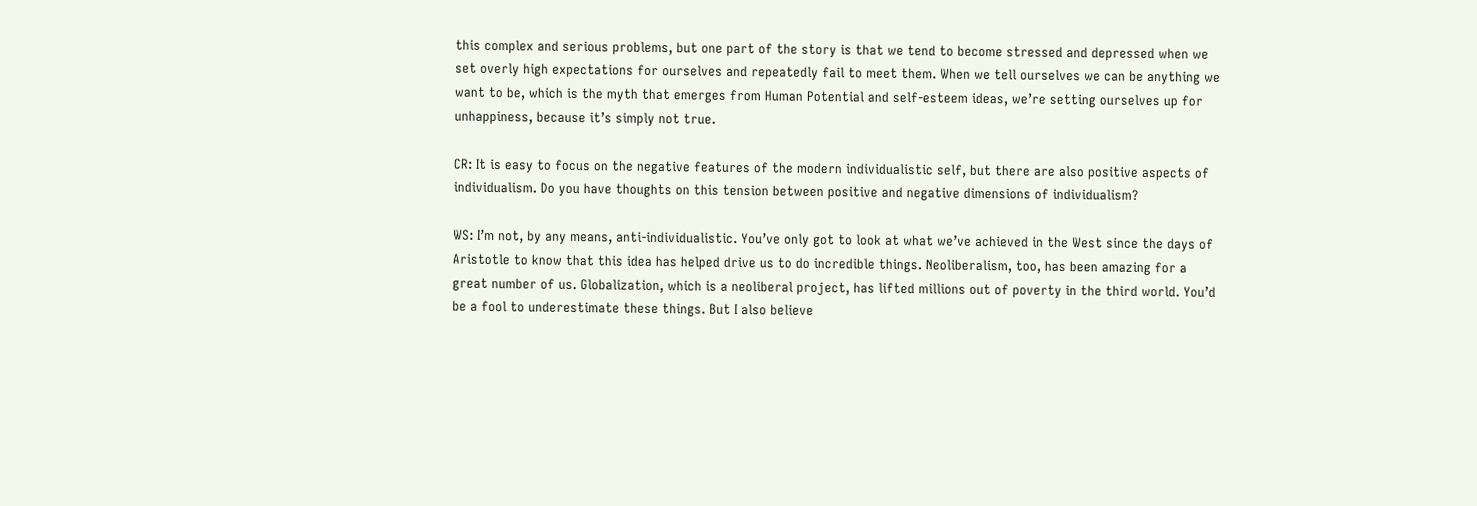this complex and serious problems, but one part of the story is that we tend to become stressed and depressed when we set overly high expectations for ourselves and repeatedly fail to meet them. When we tell ourselves we can be anything we want to be, which is the myth that emerges from Human Potential and self-esteem ideas, we’re setting ourselves up for unhappiness, because it’s simply not true.

CR: It is easy to focus on the negative features of the modern individualistic self, but there are also positive aspects of individualism. Do you have thoughts on this tension between positive and negative dimensions of individualism?

WS: I’m not, by any means, anti-individualistic. You’ve only got to look at what we’ve achieved in the West since the days of Aristotle to know that this idea has helped drive us to do incredible things. Neoliberalism, too, has been amazing for a great number of us. Globalization, which is a neoliberal project, has lifted millions out of poverty in the third world. You’d be a fool to underestimate these things. But I also believe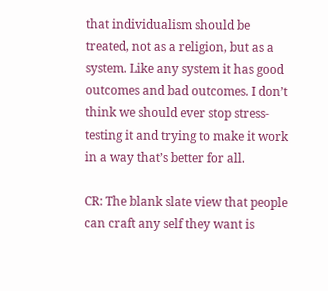that individualism should be treated, not as a religion, but as a system. Like any system it has good outcomes and bad outcomes. I don’t think we should ever stop stress-testing it and trying to make it work in a way that’s better for all.

CR: The blank slate view that people can craft any self they want is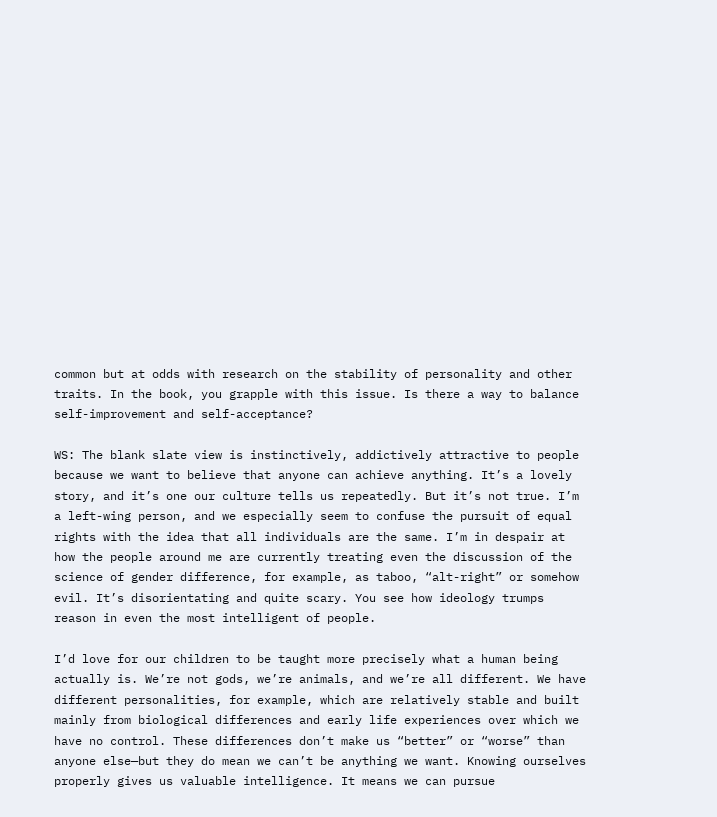common but at odds with research on the stability of personality and other traits. In the book, you grapple with this issue. Is there a way to balance self-improvement and self-acceptance?

WS: The blank slate view is instinctively, addictively attractive to people because we want to believe that anyone can achieve anything. It’s a lovely story, and it’s one our culture tells us repeatedly. But it’s not true. I’m a left-wing person, and we especially seem to confuse the pursuit of equal rights with the idea that all individuals are the same. I’m in despair at how the people around me are currently treating even the discussion of the science of gender difference, for example, as taboo, “alt-right” or somehow evil. It’s disorientating and quite scary. You see how ideology trumps reason in even the most intelligent of people.

I’d love for our children to be taught more precisely what a human being actually is. We’re not gods, we’re animals, and we’re all different. We have different personalities, for example, which are relatively stable and built mainly from biological differences and early life experiences over which we have no control. These differences don’t make us “better” or “worse” than anyone else—but they do mean we can’t be anything we want. Knowing ourselves properly gives us valuable intelligence. It means we can pursue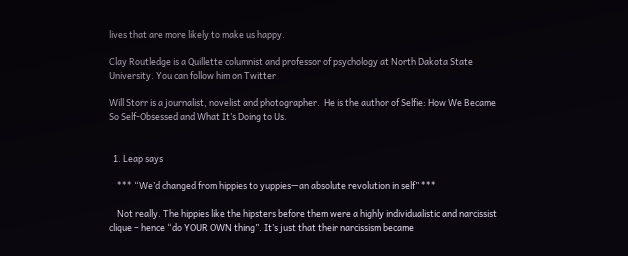lives that are more likely to make us happy.

Clay Routledge is a Quillette columnist and professor of psychology at North Dakota State University. You can follow him on Twitter

Will Storr is a journalist, novelist and photographer.  He is the author of Selfie: How We Became So Self-Obsessed and What It’s Doing to Us.


  1. Leap says

    *** “We’d changed from hippies to yuppies—an absolute revolution in self” ***

    Not really. The hippies like the hipsters before them were a highly individualistic and narcissist clique – hence “do YOUR OWN thing”. It’s just that their narcissism became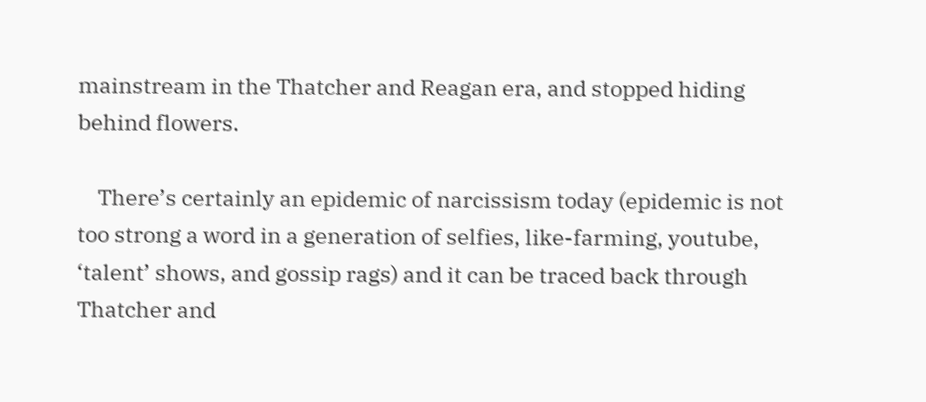mainstream in the Thatcher and Reagan era, and stopped hiding behind flowers.

    There’s certainly an epidemic of narcissism today (epidemic is not too strong a word in a generation of selfies, like-farming, youtube, ‘talent’ shows, and gossip rags) and it can be traced back through Thatcher and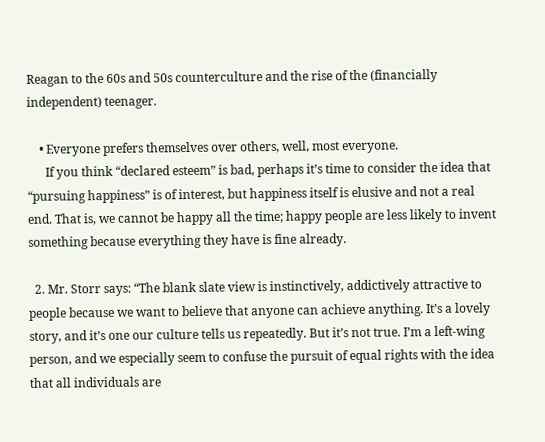Reagan to the 60s and 50s counterculture and the rise of the (financially independent) teenager.

    • Everyone prefers themselves over others, well, most everyone.
      If you think “declared esteem” is bad, perhaps it’s time to consider the idea that “pursuing happiness” is of interest, but happiness itself is elusive and not a real end. That is, we cannot be happy all the time; happy people are less likely to invent something because everything they have is fine already.

  2. Mr. Storr says: “The blank slate view is instinctively, addictively attractive to people because we want to believe that anyone can achieve anything. It’s a lovely story, and it’s one our culture tells us repeatedly. But it’s not true. I’m a left-wing person, and we especially seem to confuse the pursuit of equal rights with the idea that all individuals are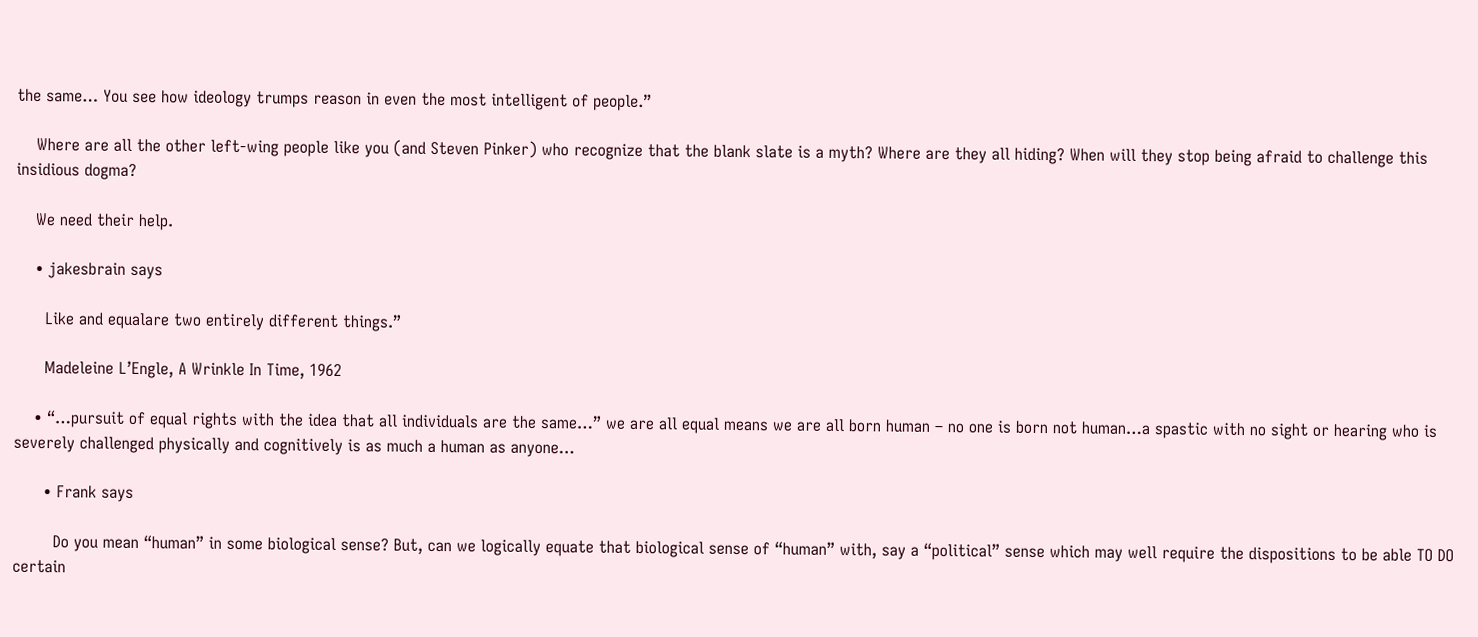the same… You see how ideology trumps reason in even the most intelligent of people.”

    Where are all the other left-wing people like you (and Steven Pinker) who recognize that the blank slate is a myth? Where are they all hiding? When will they stop being afraid to challenge this insidious dogma?

    We need their help.

    • jakesbrain says

      Like and equalare two entirely different things.”

      Madeleine L’Engle, A Wrinkle In Time, 1962

    • “…pursuit of equal rights with the idea that all individuals are the same…” we are all equal means we are all born human – no one is born not human…a spastic with no sight or hearing who is severely challenged physically and cognitively is as much a human as anyone…

      • Frank says

        Do you mean “human” in some biological sense? But, can we logically equate that biological sense of “human” with, say a “political” sense which may well require the dispositions to be able TO DO certain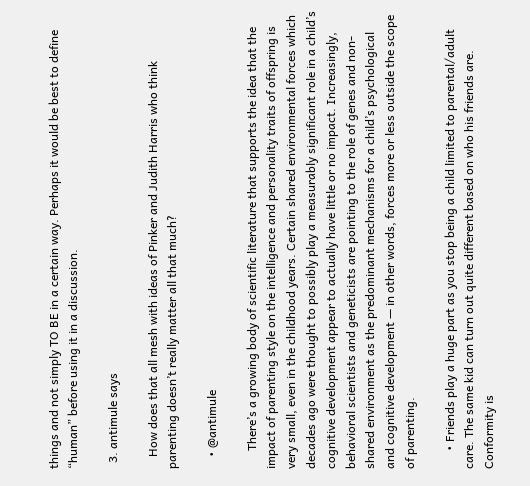things and not simply TO BE in a certain way. Perhaps it would be best to define “human” before using it in a discussion.

  3. antimule says

    How does that all mesh with ideas of Pinker and Judith Harris who think parenting doesn’t really matter all that much?

    • @antimule

      There’s a growing body of scientific literature that supports the idea that the impact of parenting style on the intelligence and personality traits of offspring is very small, even in the childhood years. Certain shared environmental forces which decades ago were thought to possibly play a measurably significant role in a child’s cognitive development appear to actually have little or no impact. Increasingly, behavioral scientists and geneticists are pointing to the role of genes and non-shared environment as the predominant mechanisms for a child’s psychological and cognitive development — in other words, forces more or less outside the scope of parenting.

      • Friends play a huge part as you stop being a child limited to parental/adult care. The same kid can turn out quite different based on who his friends are. Conformity is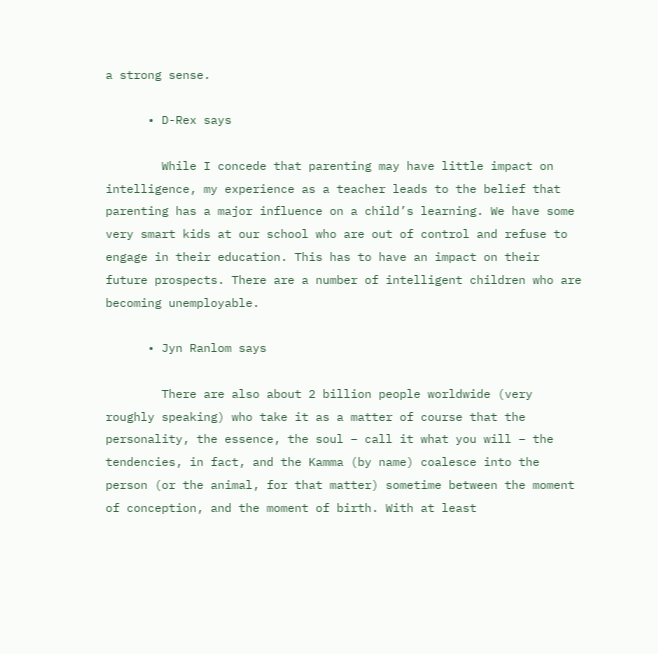a strong sense.

      • D-Rex says

        While I concede that parenting may have little impact on intelligence, my experience as a teacher leads to the belief that parenting has a major influence on a child’s learning. We have some very smart kids at our school who are out of control and refuse to engage in their education. This has to have an impact on their future prospects. There are a number of intelligent children who are becoming unemployable.

      • Jyn Ranlom says

        There are also about 2 billion people worldwide (very roughly speaking) who take it as a matter of course that the personality, the essence, the soul – call it what you will – the tendencies, in fact, and the Kamma (by name) coalesce into the person (or the animal, for that matter) sometime between the moment of conception, and the moment of birth. With at least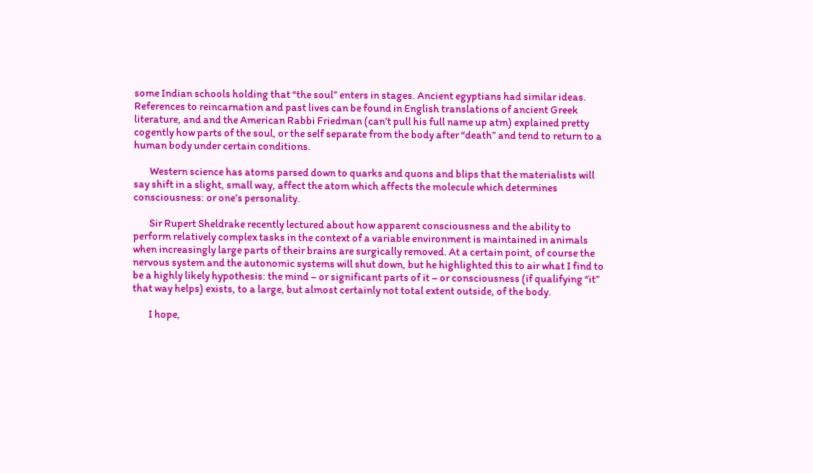some Indian schools holding that “the soul” enters in stages. Ancient egyptians had similar ideas. References to reincarnation and past lives can be found in English translations of ancient Greek literature, and and the American Rabbi Friedman (can’t pull his full name up atm) explained pretty cogently how parts of the soul, or the self separate from the body after “death” and tend to return to a human body under certain conditions.

        Western science has atoms parsed down to quarks and quons and blips that the materialists will say shift in a slight, small way, affect the atom which affects the molecule which determines consciousness: or one’s personality.

        Sir Rupert Sheldrake recently lectured about how apparent consciousness and the ability to perform relatively complex tasks in the context of a variable environment is maintained in animals when increasingly large parts of their brains are surgically removed. At a certain point, of course the nervous system and the autonomic systems will shut down, but he highlighted this to air what I find to be a highly likely hypothesis: the mind – or significant parts of it – or consciousness (if qualifying “it” that way helps) exists, to a large, but almost certainly not total extent outside, of the body.

        I hope,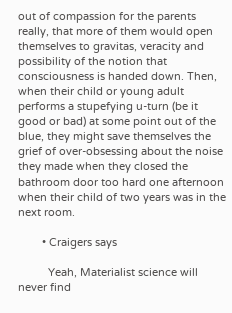out of compassion for the parents really, that more of them would open themselves to gravitas, veracity and possibility of the notion that consciousness is handed down. Then, when their child or young adult performs a stupefying u-turn (be it good or bad) at some point out of the blue, they might save themselves the grief of over-obsessing about the noise they made when they closed the bathroom door too hard one afternoon when their child of two years was in the next room.

        • Craigers says

          Yeah, Materialist science will never find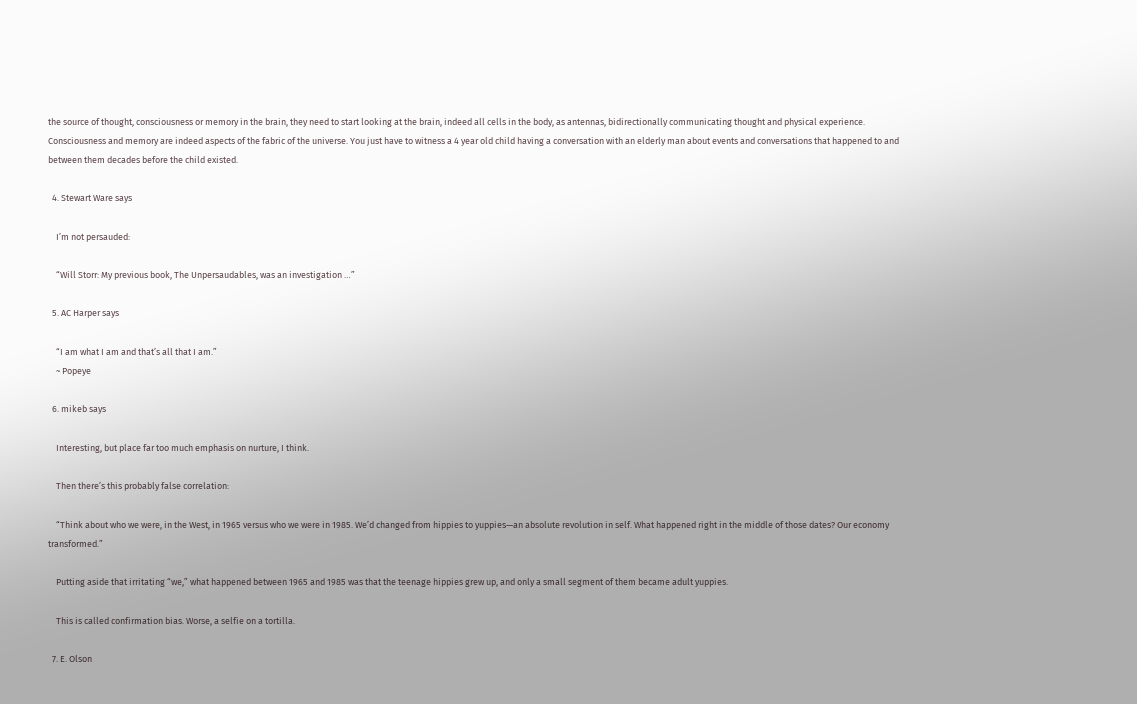the source of thought, consciousness or memory in the brain, they need to start looking at the brain, indeed all cells in the body, as antennas, bidirectionally communicating thought and physical experience. Consciousness and memory are indeed aspects of the fabric of the universe. You just have to witness a 4 year old child having a conversation with an elderly man about events and conversations that happened to and between them decades before the child existed.

  4. Stewart Ware says

    I’m not persauded:

    “Will Storr: My previous book, The Unpersaudables, was an investigation …”

  5. AC Harper says

    “I am what I am and that’s all that I am.”
    ~ Popeye

  6. mikeb says

    Interesting, but place far too much emphasis on nurture, I think.

    Then there’s this probably false correlation:

    “Think about who we were, in the West, in 1965 versus who we were in 1985. We’d changed from hippies to yuppies—an absolute revolution in self. What happened right in the middle of those dates? Our economy transformed.”

    Putting aside that irritating “we,” what happened between 1965 and 1985 was that the teenage hippies grew up, and only a small segment of them became adult yuppies.

    This is called confirmation bias. Worse, a selfie on a tortilla.

  7. E. Olson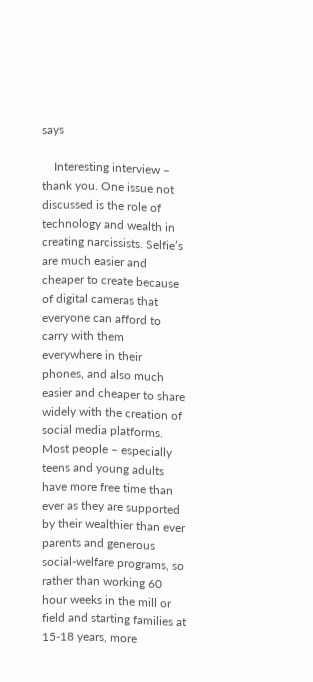says

    Interesting interview – thank you. One issue not discussed is the role of technology and wealth in creating narcissists. Selfie’s are much easier and cheaper to create because of digital cameras that everyone can afford to carry with them everywhere in their phones, and also much easier and cheaper to share widely with the creation of social media platforms. Most people – especially teens and young adults have more free time than ever as they are supported by their wealthier than ever parents and generous social-welfare programs, so rather than working 60 hour weeks in the mill or field and starting families at 15-18 years, more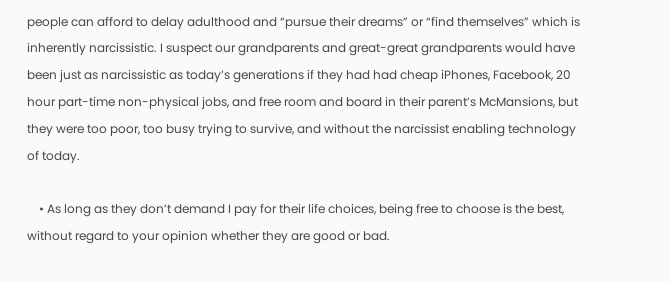people can afford to delay adulthood and “pursue their dreams” or “find themselves” which is inherently narcissistic. I suspect our grandparents and great-great grandparents would have been just as narcissistic as today’s generations if they had had cheap iPhones, Facebook, 20 hour part-time non-physical jobs, and free room and board in their parent’s McMansions, but they were too poor, too busy trying to survive, and without the narcissist enabling technology of today.

    • As long as they don’t demand I pay for their life choices, being free to choose is the best, without regard to your opinion whether they are good or bad.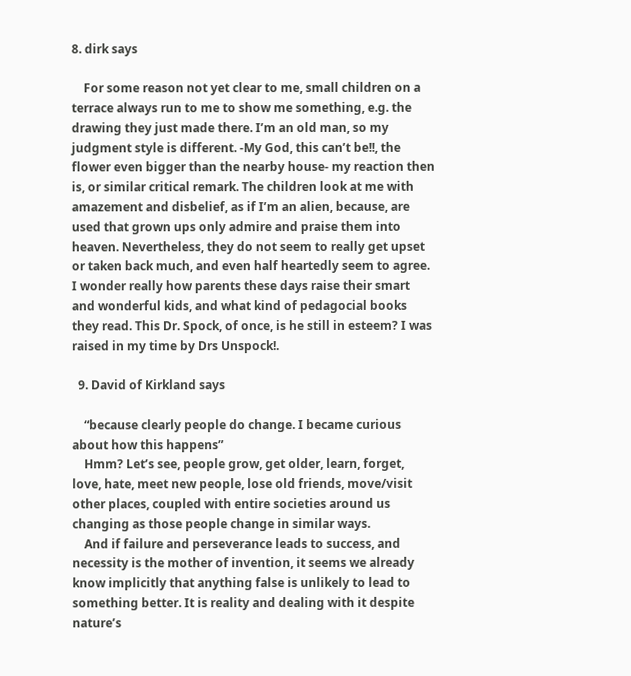8. dirk says

    For some reason not yet clear to me, small children on a terrace always run to me to show me something, e.g. the drawing they just made there. I’m an old man, so my judgment style is different. -My God, this can’t be!!, the flower even bigger than the nearby house- my reaction then is, or similar critical remark. The children look at me with amazement and disbelief, as if I’m an alien, because, are used that grown ups only admire and praise them into heaven. Nevertheless, they do not seem to really get upset or taken back much, and even half heartedly seem to agree. I wonder really how parents these days raise their smart and wonderful kids, and what kind of pedagocial books they read. This Dr. Spock, of once, is he still in esteem? I was raised in my time by Drs Unspock!.

  9. David of Kirkland says

    “because clearly people do change. I became curious about how this happens”
    Hmm? Let’s see, people grow, get older, learn, forget, love, hate, meet new people, lose old friends, move/visit other places, coupled with entire societies around us changing as those people change in similar ways.
    And if failure and perseverance leads to success, and necessity is the mother of invention, it seems we already know implicitly that anything false is unlikely to lead to something better. It is reality and dealing with it despite nature’s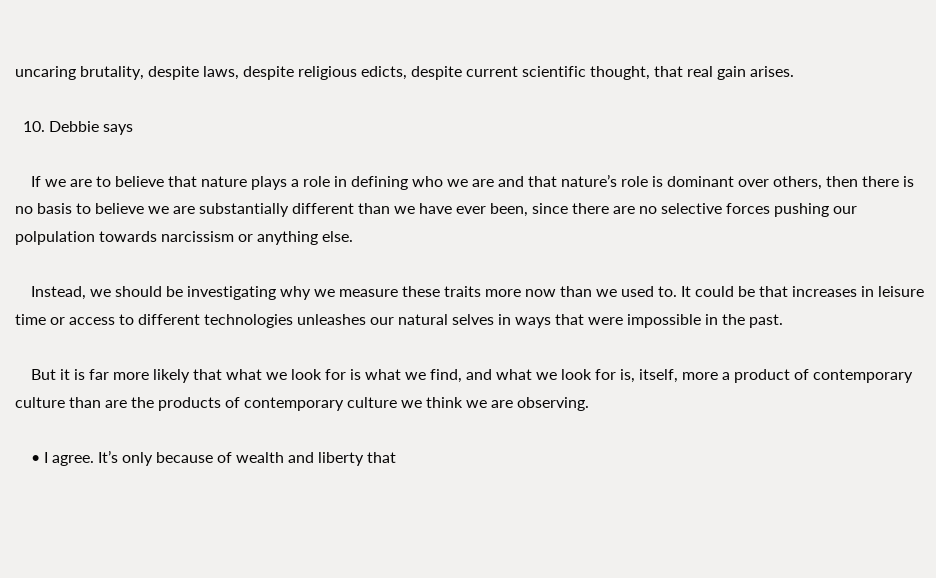uncaring brutality, despite laws, despite religious edicts, despite current scientific thought, that real gain arises.

  10. Debbie says

    If we are to believe that nature plays a role in defining who we are and that nature’s role is dominant over others, then there is no basis to believe we are substantially different than we have ever been, since there are no selective forces pushing our polpulation towards narcissism or anything else.

    Instead, we should be investigating why we measure these traits more now than we used to. It could be that increases in leisure time or access to different technologies unleashes our natural selves in ways that were impossible in the past.

    But it is far more likely that what we look for is what we find, and what we look for is, itself, more a product of contemporary culture than are the products of contemporary culture we think we are observing.

    • I agree. It’s only because of wealth and liberty that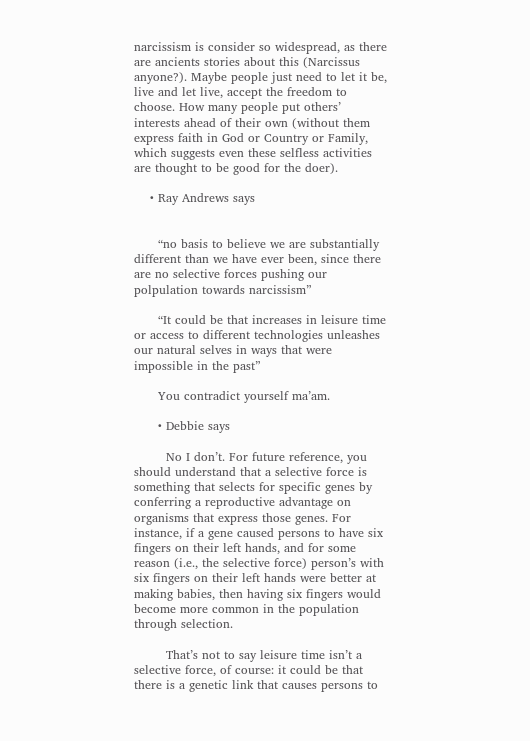narcissism is consider so widespread, as there are ancients stories about this (Narcissus anyone?). Maybe people just need to let it be, live and let live, accept the freedom to choose. How many people put others’ interests ahead of their own (without them express faith in God or Country or Family, which suggests even these selfless activities are thought to be good for the doer).

    • Ray Andrews says


      “no basis to believe we are substantially different than we have ever been, since there are no selective forces pushing our polpulation towards narcissism”

      “It could be that increases in leisure time or access to different technologies unleashes our natural selves in ways that were impossible in the past”

      You contradict yourself ma’am.

      • Debbie says

        No I don’t. For future reference, you should understand that a selective force is something that selects for specific genes by conferring a reproductive advantage on organisms that express those genes. For instance, if a gene caused persons to have six fingers on their left hands, and for some reason (i.e., the selective force) person’s with six fingers on their left hands were better at making babies, then having six fingers would become more common in the population through selection.

        That’s not to say leisure time isn’t a selective force, of course: it could be that there is a genetic link that causes persons to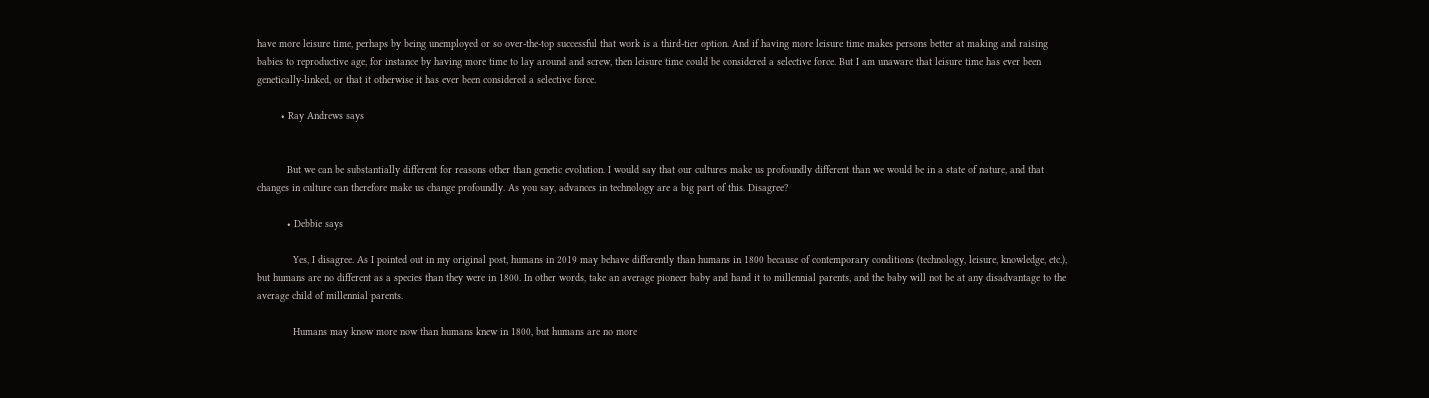have more leisure time, perhaps by being unemployed or so over-the-top successful that work is a third-tier option. And if having more leisure time makes persons better at making and raising babies to reproductive age, for instance by having more time to lay around and screw, then leisure time could be considered a selective force. But I am unaware that leisure time has ever been genetically-linked, or that it otherwise it has ever been considered a selective force.

        • Ray Andrews says


          But we can be substantially different for reasons other than genetic evolution. I would say that our cultures make us profoundly different than we would be in a state of nature, and that changes in culture can therefore make us change profoundly. As you say, advances in technology are a big part of this. Disagree?

          • Debbie says

            Yes, I disagree. As I pointed out in my original post, humans in 2019 may behave differently than humans in 1800 because of contemporary conditions (technology, leisure, knowledge, etc.), but humans are no different as a species than they were in 1800. In other words, take an average pioneer baby and hand it to millennial parents, and the baby will not be at any disadvantage to the average child of millennial parents.

            Humans may know more now than humans knew in 1800, but humans are no more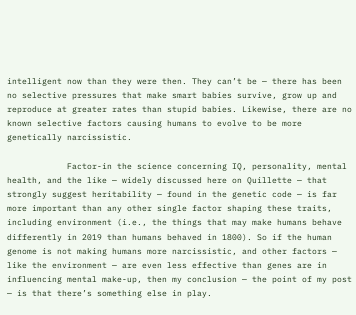intelligent now than they were then. They can’t be — there has been no selective pressures that make smart babies survive, grow up and reproduce at greater rates than stupid babies. Likewise, there are no known selective factors causing humans to evolve to be more genetically narcissistic.

            Factor-in the science concerning IQ, personality, mental health, and the like — widely discussed here on Quillette — that strongly suggest heritability — found in the genetic code — is far more important than any other single factor shaping these traits, including environment (i.e., the things that may make humans behave differently in 2019 than humans behaved in 1800). So if the human genome is not making humans more narcissistic, and other factors — like the environment — are even less effective than genes are in influencing mental make-up, then my conclusion — the point of my post — is that there’s something else in play.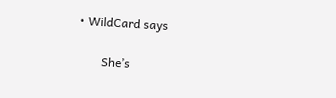• WildCard says

        She’s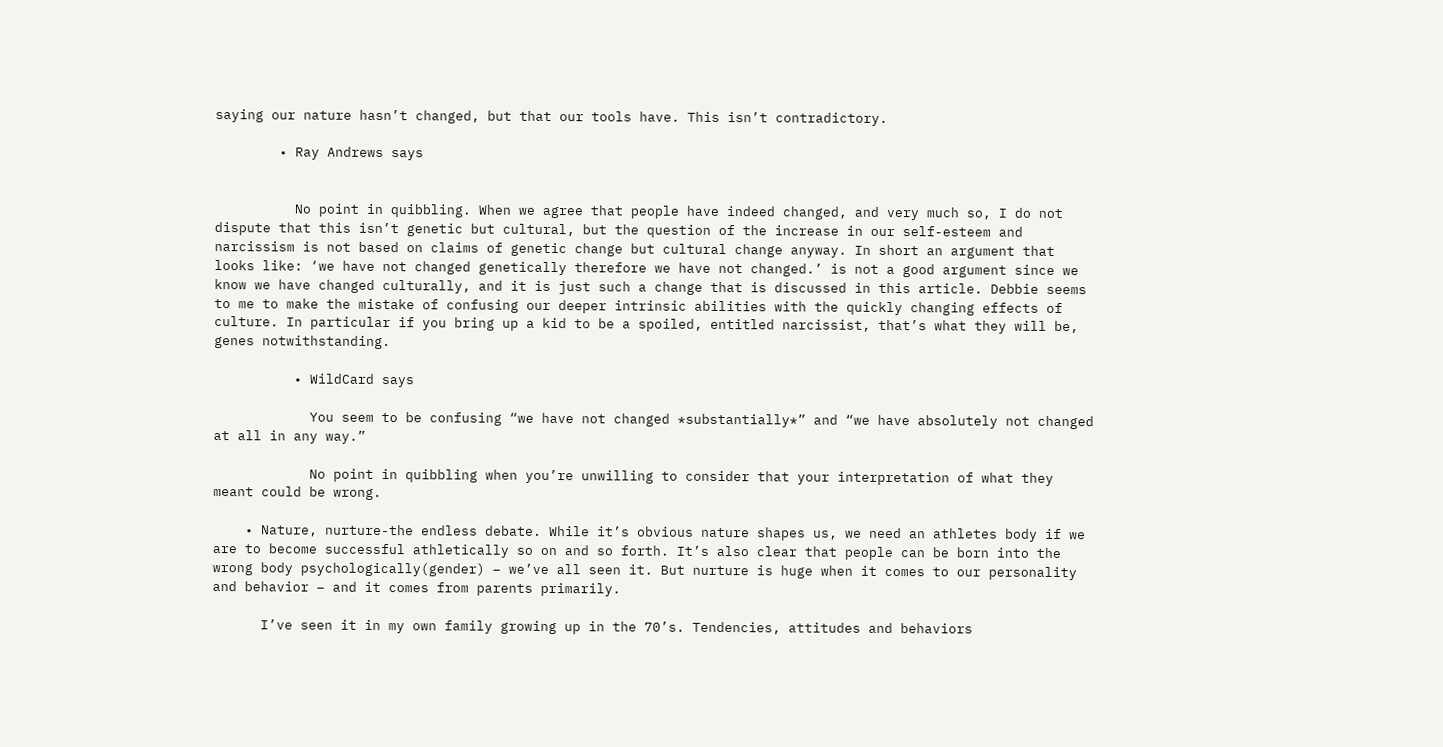saying our nature hasn’t changed, but that our tools have. This isn’t contradictory.

        • Ray Andrews says


          No point in quibbling. When we agree that people have indeed changed, and very much so, I do not dispute that this isn’t genetic but cultural, but the question of the increase in our self-esteem and narcissism is not based on claims of genetic change but cultural change anyway. In short an argument that looks like: ‘we have not changed genetically therefore we have not changed.’ is not a good argument since we know we have changed culturally, and it is just such a change that is discussed in this article. Debbie seems to me to make the mistake of confusing our deeper intrinsic abilities with the quickly changing effects of culture. In particular if you bring up a kid to be a spoiled, entitled narcissist, that’s what they will be, genes notwithstanding.

          • WildCard says

            You seem to be confusing “we have not changed *substantially*” and “we have absolutely not changed at all in any way.”

            No point in quibbling when you’re unwilling to consider that your interpretation of what they meant could be wrong.

    • Nature, nurture-the endless debate. While it’s obvious nature shapes us, we need an athletes body if we are to become successful athletically so on and so forth. It’s also clear that people can be born into the wrong body psychologically(gender) – we’ve all seen it. But nurture is huge when it comes to our personality and behavior – and it comes from parents primarily.

      I’ve seen it in my own family growing up in the 70’s. Tendencies, attitudes and behaviors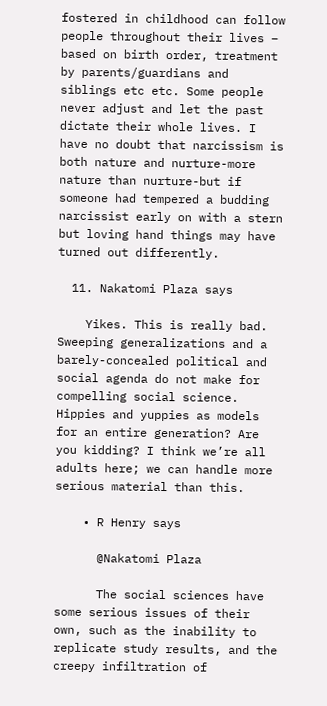fostered in childhood can follow people throughout their lives – based on birth order, treatment by parents/guardians and siblings etc etc. Some people never adjust and let the past dictate their whole lives. I have no doubt that narcissism is both nature and nurture-more nature than nurture-but if someone had tempered a budding narcissist early on with a stern but loving hand things may have turned out differently.

  11. Nakatomi Plaza says

    Yikes. This is really bad. Sweeping generalizations and a barely-concealed political and social agenda do not make for compelling social science. Hippies and yuppies as models for an entire generation? Are you kidding? I think we’re all adults here; we can handle more serious material than this.

    • R Henry says

      @Nakatomi Plaza

      The social sciences have some serious issues of their own, such as the inability to replicate study results, and the creepy infiltration of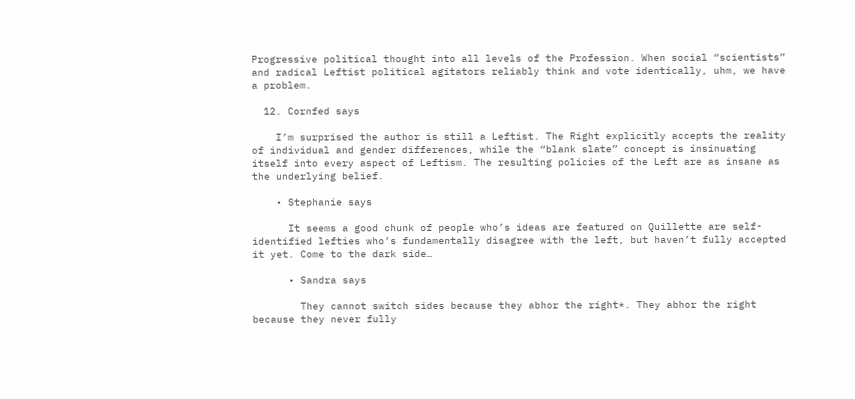Progressive political thought into all levels of the Profession. When social “scientists” and radical Leftist political agitators reliably think and vote identically, uhm, we have a problem.

  12. Cornfed says

    I’m surprised the author is still a Leftist. The Right explicitly accepts the reality of individual and gender differences, while the “blank slate” concept is insinuating itself into every aspect of Leftism. The resulting policies of the Left are as insane as the underlying belief.

    • Stephanie says

      It seems a good chunk of people who’s ideas are featured on Quillette are self-identified lefties who’s fundamentally disagree with the left, but haven’t fully accepted it yet. Come to the dark side…

      • Sandra says

        They cannot switch sides because they abhor the right*. They abhor the right because they never fully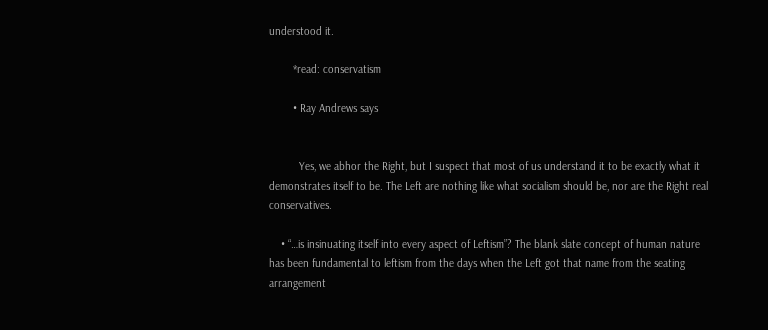understood it.

        *read: conservatism

        • Ray Andrews says


          Yes, we abhor the Right, but I suspect that most of us understand it to be exactly what it demonstrates itself to be. The Left are nothing like what socialism should be, nor are the Right real conservatives.

    • “…is insinuating itself into every aspect of Leftism”? The blank slate concept of human nature has been fundamental to leftism from the days when the Left got that name from the seating arrangement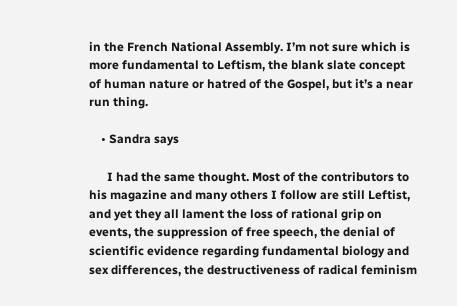in the French National Assembly. I’m not sure which is more fundamental to Leftism, the blank slate concept of human nature or hatred of the Gospel, but it’s a near run thing.

    • Sandra says

      I had the same thought. Most of the contributors to his magazine and many others I follow are still Leftist, and yet they all lament the loss of rational grip on events, the suppression of free speech, the denial of scientific evidence regarding fundamental biology and sex differences, the destructiveness of radical feminism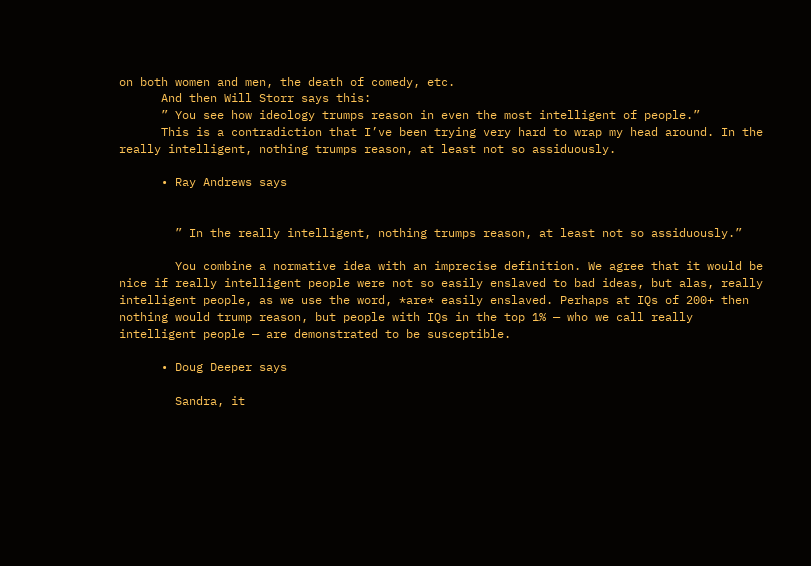on both women and men, the death of comedy, etc.
      And then Will Storr says this:
      ” You see how ideology trumps reason in even the most intelligent of people.”
      This is a contradiction that I’ve been trying very hard to wrap my head around. In the really intelligent, nothing trumps reason, at least not so assiduously.

      • Ray Andrews says


        ” In the really intelligent, nothing trumps reason, at least not so assiduously.”

        You combine a normative idea with an imprecise definition. We agree that it would be nice if really intelligent people were not so easily enslaved to bad ideas, but alas, really intelligent people, as we use the word, *are* easily enslaved. Perhaps at IQs of 200+ then nothing would trump reason, but people with IQs in the top 1% — who we call really intelligent people — are demonstrated to be susceptible.

      • Doug Deeper says

        Sandra, it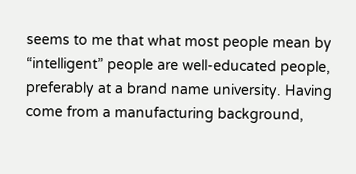seems to me that what most people mean by “intelligent” people are well-educated people, preferably at a brand name university. Having come from a manufacturing background,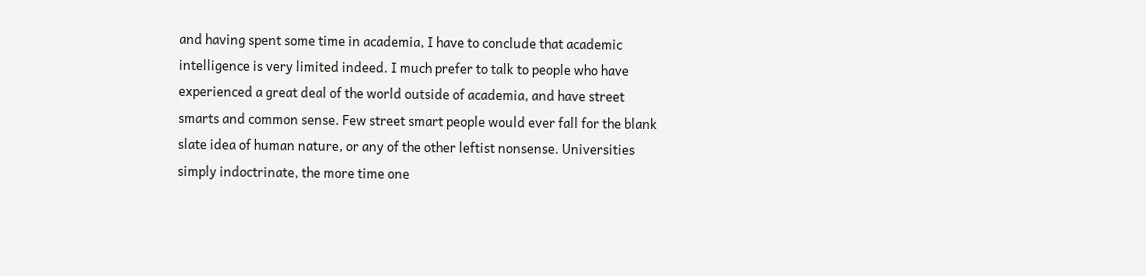and having spent some time in academia, I have to conclude that academic intelligence is very limited indeed. I much prefer to talk to people who have experienced a great deal of the world outside of academia, and have street smarts and common sense. Few street smart people would ever fall for the blank slate idea of human nature, or any of the other leftist nonsense. Universities simply indoctrinate, the more time one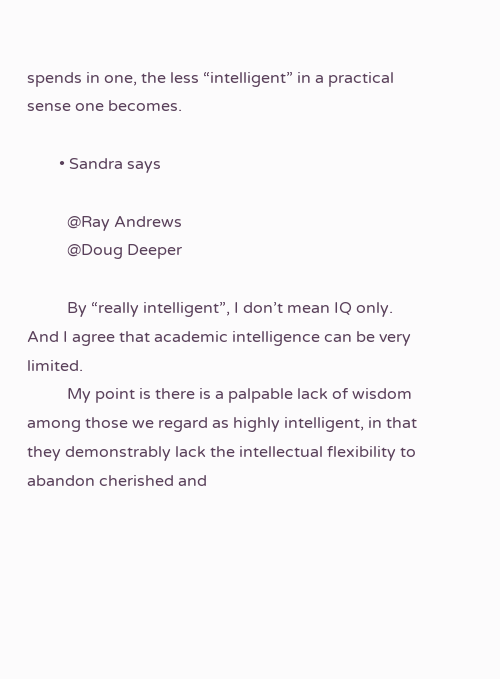spends in one, the less “intelligent” in a practical sense one becomes.

        • Sandra says

          @Ray Andrews
          @Doug Deeper

          By “really intelligent”, I don’t mean IQ only. And I agree that academic intelligence can be very limited.
          My point is there is a palpable lack of wisdom among those we regard as highly intelligent, in that they demonstrably lack the intellectual flexibility to abandon cherished and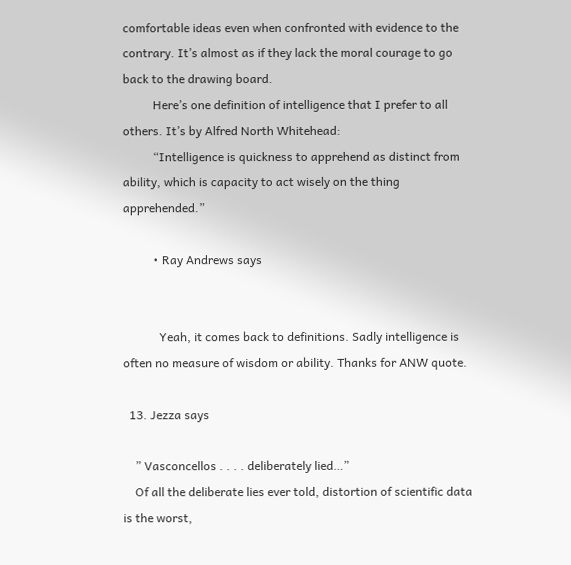comfortable ideas even when confronted with evidence to the contrary. It’s almost as if they lack the moral courage to go back to the drawing board.
          Here’s one definition of intelligence that I prefer to all others. It’s by Alfred North Whitehead:
          “Intelligence is quickness to apprehend as distinct from ability, which is capacity to act wisely on the thing apprehended.”

          • Ray Andrews says


            Yeah, it comes back to definitions. Sadly intelligence is often no measure of wisdom or ability. Thanks for ANW quote.

  13. Jezza says

    ” Vasconcellos . . . . deliberately lied…”
    Of all the deliberate lies ever told, distortion of scientific data is the worst,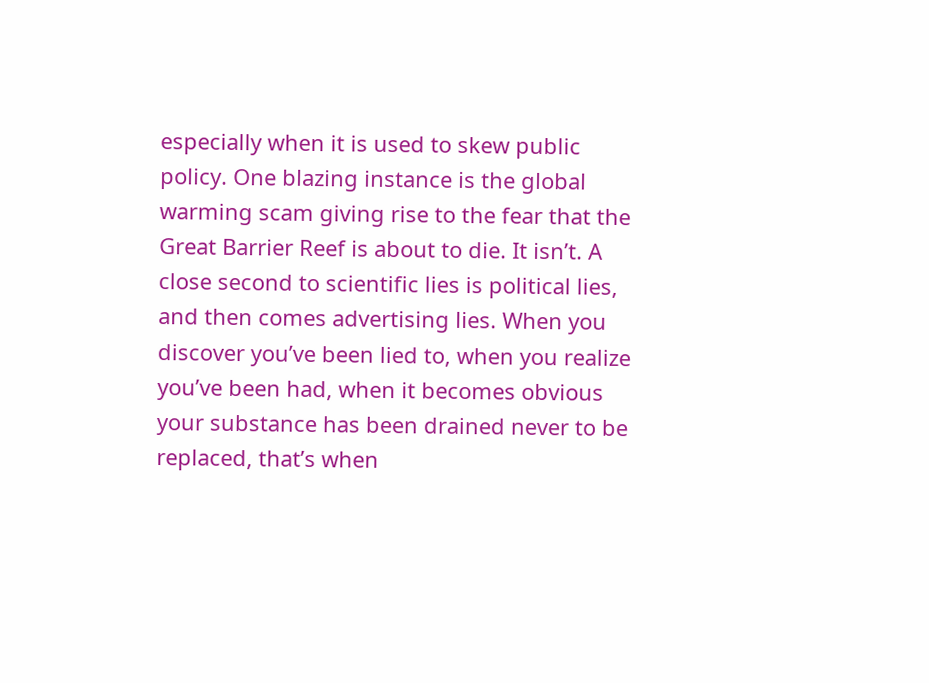especially when it is used to skew public policy. One blazing instance is the global warming scam giving rise to the fear that the Great Barrier Reef is about to die. It isn’t. A close second to scientific lies is political lies, and then comes advertising lies. When you discover you’ve been lied to, when you realize you’ve been had, when it becomes obvious your substance has been drained never to be replaced, that’s when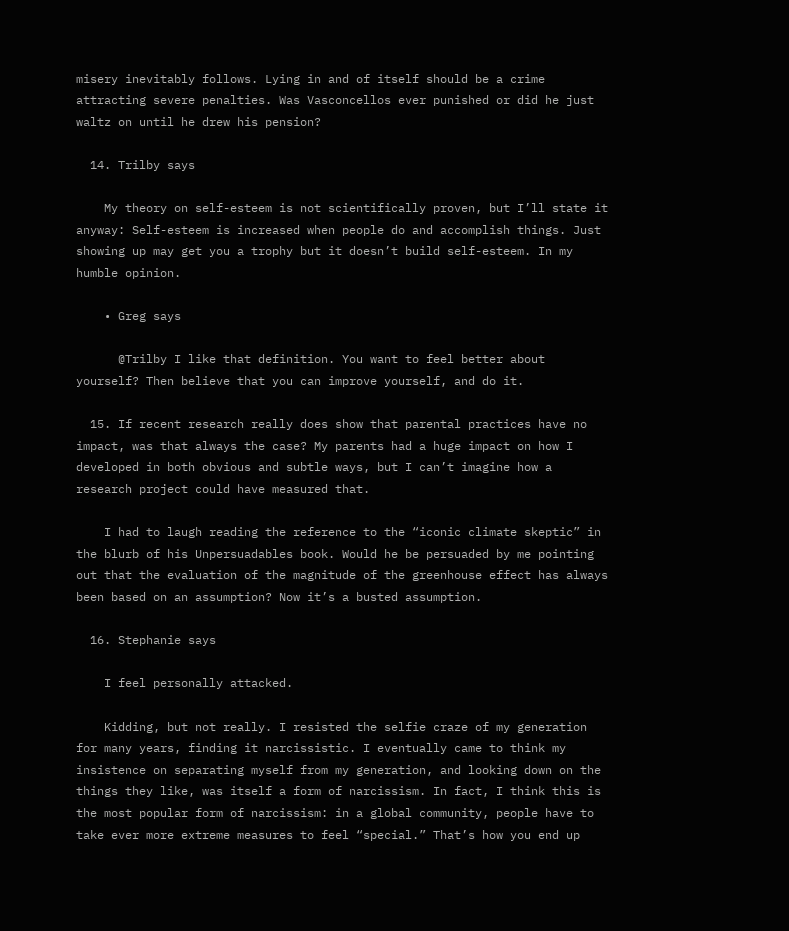misery inevitably follows. Lying in and of itself should be a crime attracting severe penalties. Was Vasconcellos ever punished or did he just waltz on until he drew his pension?

  14. Trilby says

    My theory on self-esteem is not scientifically proven, but I’ll state it anyway: Self-esteem is increased when people do and accomplish things. Just showing up may get you a trophy but it doesn’t build self-esteem. In my humble opinion.

    • Greg says

      @Trilby I like that definition. You want to feel better about yourself? Then believe that you can improve yourself, and do it.

  15. If recent research really does show that parental practices have no impact, was that always the case? My parents had a huge impact on how I developed in both obvious and subtle ways, but I can’t imagine how a research project could have measured that.

    I had to laugh reading the reference to the “iconic climate skeptic” in the blurb of his Unpersuadables book. Would he be persuaded by me pointing out that the evaluation of the magnitude of the greenhouse effect has always been based on an assumption? Now it’s a busted assumption.

  16. Stephanie says

    I feel personally attacked.

    Kidding, but not really. I resisted the selfie craze of my generation for many years, finding it narcissistic. I eventually came to think my insistence on separating myself from my generation, and looking down on the things they like, was itself a form of narcissism. In fact, I think this is the most popular form of narcissism: in a global community, people have to take ever more extreme measures to feel “special.” That’s how you end up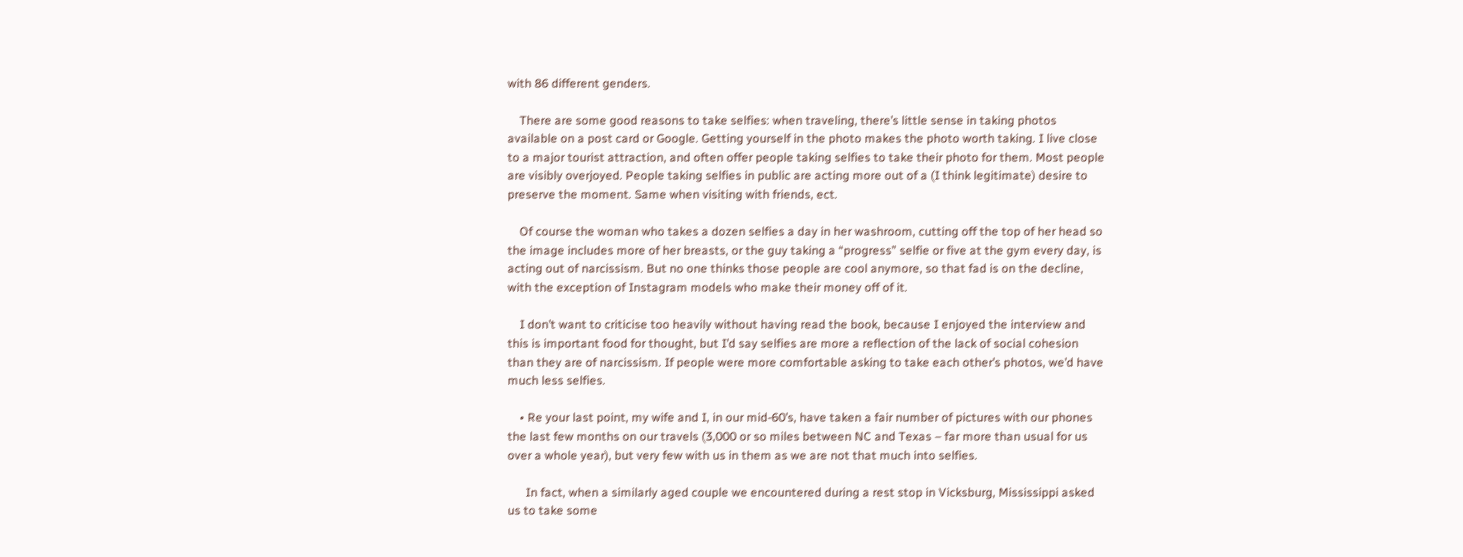with 86 different genders.

    There are some good reasons to take selfies: when traveling, there’s little sense in taking photos available on a post card or Google. Getting yourself in the photo makes the photo worth taking. I live close to a major tourist attraction, and often offer people taking selfies to take their photo for them. Most people are visibly overjoyed. People taking selfies in public are acting more out of a (I think legitimate) desire to preserve the moment. Same when visiting with friends, ect.

    Of course the woman who takes a dozen selfies a day in her washroom, cutting off the top of her head so the image includes more of her breasts, or the guy taking a “progress” selfie or five at the gym every day, is acting out of narcissism. But no one thinks those people are cool anymore, so that fad is on the decline, with the exception of Instagram models who make their money off of it.

    I don’t want to criticise too heavily without having read the book, because I enjoyed the interview and this is important food for thought, but I’d say selfies are more a reflection of the lack of social cohesion than they are of narcissism. If people were more comfortable asking to take each other’s photos, we’d have much less selfies.

    • Re your last point, my wife and I, in our mid-60’s, have taken a fair number of pictures with our phones the last few months on our travels (3,000 or so miles between NC and Texas – far more than usual for us over a whole year), but very few with us in them as we are not that much into selfies.

      In fact, when a similarly aged couple we encountered during a rest stop in Vicksburg, Mississippi asked us to take some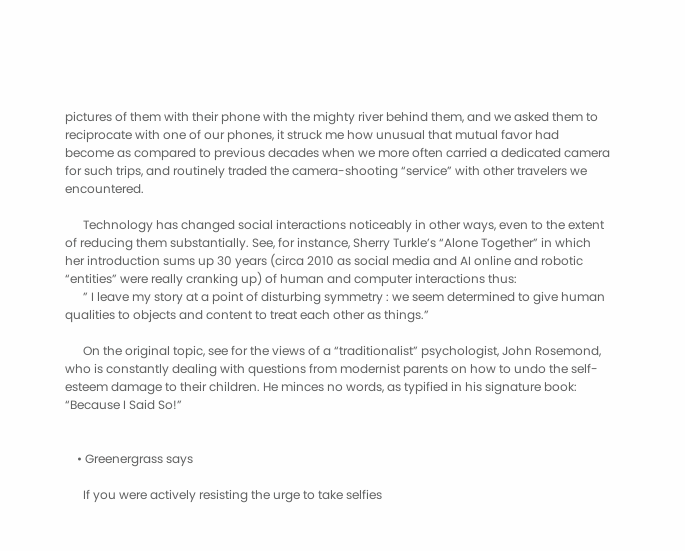pictures of them with their phone with the mighty river behind them, and we asked them to reciprocate with one of our phones, it struck me how unusual that mutual favor had become as compared to previous decades when we more often carried a dedicated camera for such trips, and routinely traded the camera-shooting “service” with other travelers we encountered.

      Technology has changed social interactions noticeably in other ways, even to the extent of reducing them substantially. See, for instance, Sherry Turkle’s “Alone Together” in which her introduction sums up 30 years (circa 2010 as social media and AI online and robotic “entities” were really cranking up) of human and computer interactions thus:
      ” I leave my story at a point of disturbing symmetry : we seem determined to give human qualities to objects and content to treat each other as things.”

      On the original topic, see for the views of a “traditionalist” psychologist, John Rosemond, who is constantly dealing with questions from modernist parents on how to undo the self-esteem damage to their children. He minces no words, as typified in his signature book: “Because I Said So!”


    • Greenergrass says

      If you were actively resisting the urge to take selfies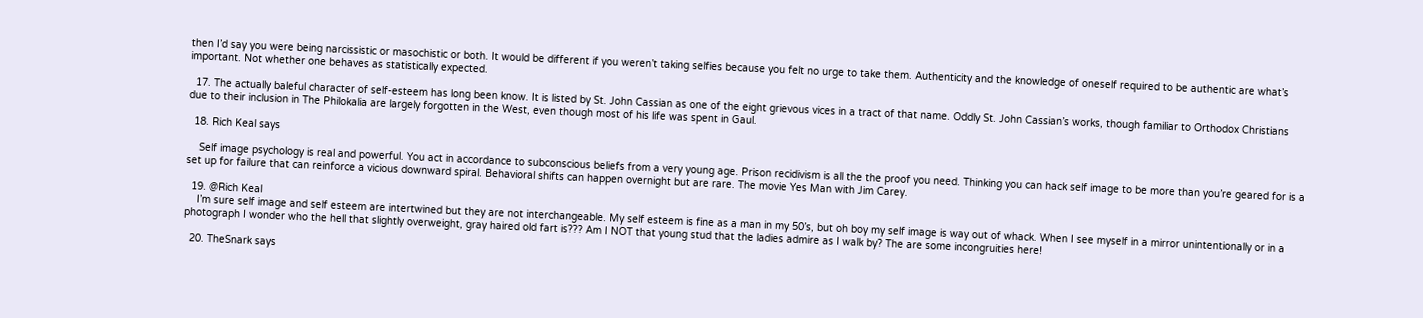then I’d say you were being narcissistic or masochistic or both. It would be different if you weren’t taking selfies because you felt no urge to take them. Authenticity and the knowledge of oneself required to be authentic are what’s important. Not whether one behaves as statistically expected.

  17. The actually baleful character of self-esteem has long been know. It is listed by St. John Cassian as one of the eight grievous vices in a tract of that name. Oddly St. John Cassian’s works, though familiar to Orthodox Christians due to their inclusion in The Philokalia are largely forgotten in the West, even though most of his life was spent in Gaul.

  18. Rich Keal says

    Self image psychology is real and powerful. You act in accordance to subconscious beliefs from a very young age. Prison recidivism is all the the proof you need. Thinking you can hack self image to be more than you’re geared for is a set up for failure that can reinforce a vicious downward spiral. Behavioral shifts can happen overnight but are rare. The movie Yes Man with Jim Carey.

  19. @Rich Keal
    I’m sure self image and self esteem are intertwined but they are not interchangeable. My self esteem is fine as a man in my 50’s, but oh boy my self image is way out of whack. When I see myself in a mirror unintentionally or in a photograph I wonder who the hell that slightly overweight, gray haired old fart is??? Am I NOT that young stud that the ladies admire as I walk by? The are some incongruities here!

  20. TheSnark says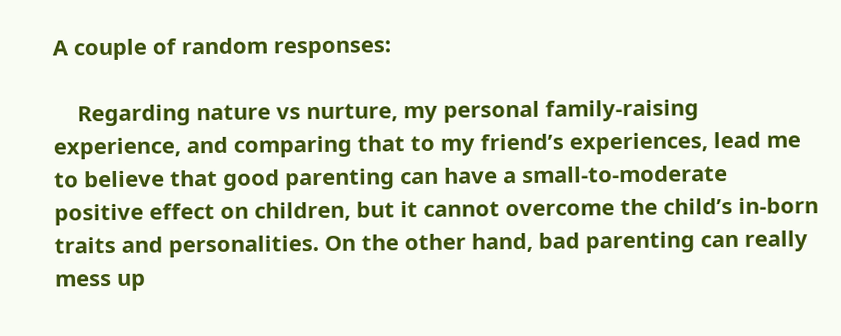A couple of random responses:

    Regarding nature vs nurture, my personal family-raising experience, and comparing that to my friend’s experiences, lead me to believe that good parenting can have a small-to-moderate positive effect on children, but it cannot overcome the child’s in-born traits and personalities. On the other hand, bad parenting can really mess up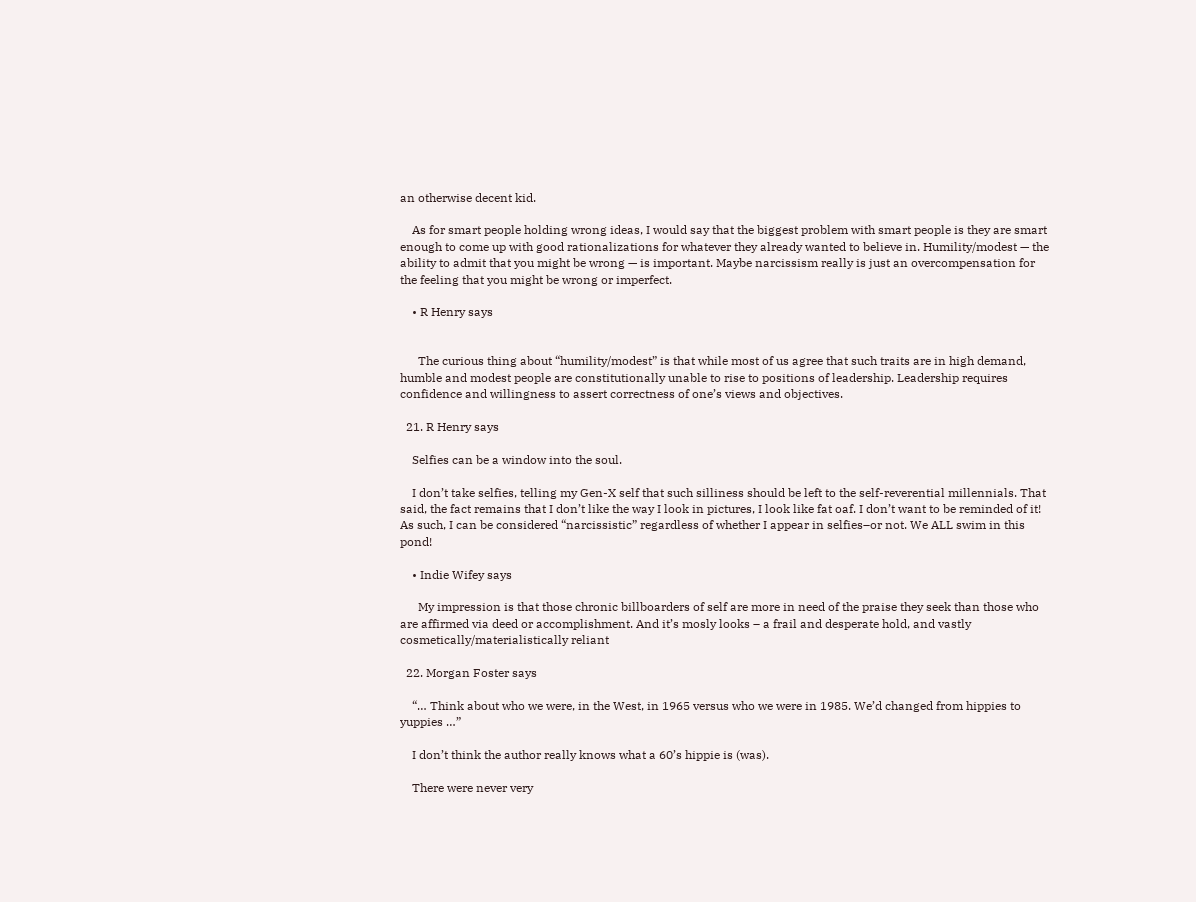an otherwise decent kid.

    As for smart people holding wrong ideas, I would say that the biggest problem with smart people is they are smart enough to come up with good rationalizations for whatever they already wanted to believe in. Humility/modest — the ability to admit that you might be wrong — is important. Maybe narcissism really is just an overcompensation for the feeling that you might be wrong or imperfect.

    • R Henry says


      The curious thing about “humility/modest” is that while most of us agree that such traits are in high demand, humble and modest people are constitutionally unable to rise to positions of leadership. Leadership requires confidence and willingness to assert correctness of one’s views and objectives.

  21. R Henry says

    Selfies can be a window into the soul.

    I don’t take selfies, telling my Gen-X self that such silliness should be left to the self-reverential millennials. That said, the fact remains that I don’t like the way I look in pictures, I look like fat oaf. I don’t want to be reminded of it! As such, I can be considered “narcissistic” regardless of whether I appear in selfies–or not. We ALL swim in this pond!

    • Indie Wifey says

      My impression is that those chronic billboarders of self are more in need of the praise they seek than those who are affirmed via deed or accomplishment. And it’s mosly looks – a frail and desperate hold, and vastly cosmetically/materialistically reliant

  22. Morgan Foster says

    “… Think about who we were, in the West, in 1965 versus who we were in 1985. We’d changed from hippies to yuppies …”

    I don’t think the author really knows what a 60’s hippie is (was).

    There were never very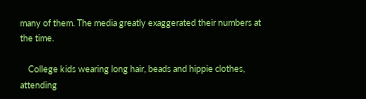many of them. The media greatly exaggerated their numbers at the time.

    College kids wearing long hair, beads and hippie clothes, attending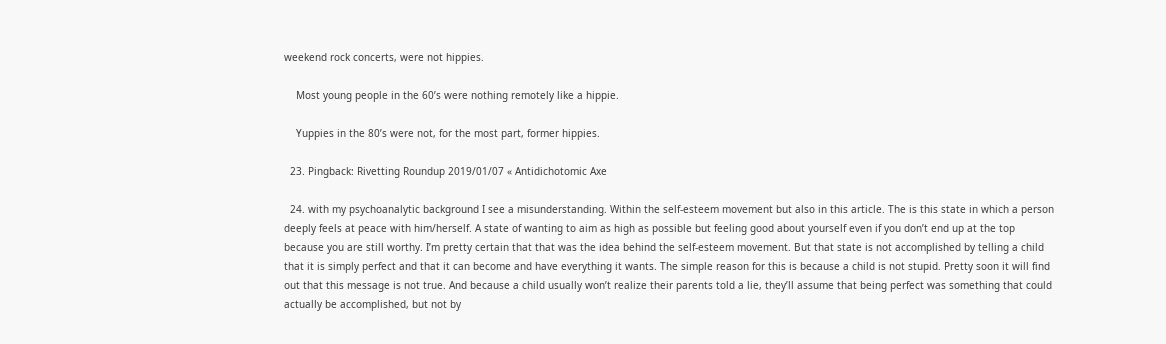weekend rock concerts, were not hippies.

    Most young people in the 60’s were nothing remotely like a hippie.

    Yuppies in the 80’s were not, for the most part, former hippies.

  23. Pingback: Rivetting Roundup 2019/01/07 « Antidichotomic Axe

  24. with my psychoanalytic background I see a misunderstanding. Within the self-esteem movement but also in this article. The is this state in which a person deeply feels at peace with him/herself. A state of wanting to aim as high as possible but feeling good about yourself even if you don’t end up at the top because you are still worthy. I’m pretty certain that that was the idea behind the self-esteem movement. But that state is not accomplished by telling a child that it is simply perfect and that it can become and have everything it wants. The simple reason for this is because a child is not stupid. Pretty soon it will find out that this message is not true. And because a child usually won’t realize their parents told a lie, they’ll assume that being perfect was something that could actually be accomplished, but not by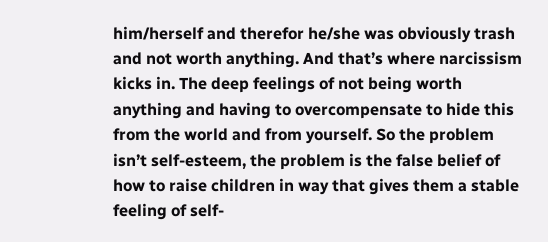him/herself and therefor he/she was obviously trash and not worth anything. And that’s where narcissism kicks in. The deep feelings of not being worth anything and having to overcompensate to hide this from the world and from yourself. So the problem isn’t self-esteem, the problem is the false belief of how to raise children in way that gives them a stable feeling of self-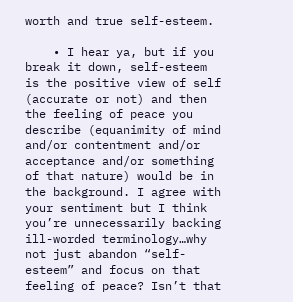worth and true self-esteem.

    • I hear ya, but if you break it down, self-esteem is the positive view of self (accurate or not) and then the feeling of peace you describe (equanimity of mind and/or contentment and/or acceptance and/or something of that nature) would be in the background. I agree with your sentiment but I think you’re unnecessarily backing ill-worded terminology…why not just abandon “self-esteem” and focus on that feeling of peace? Isn’t that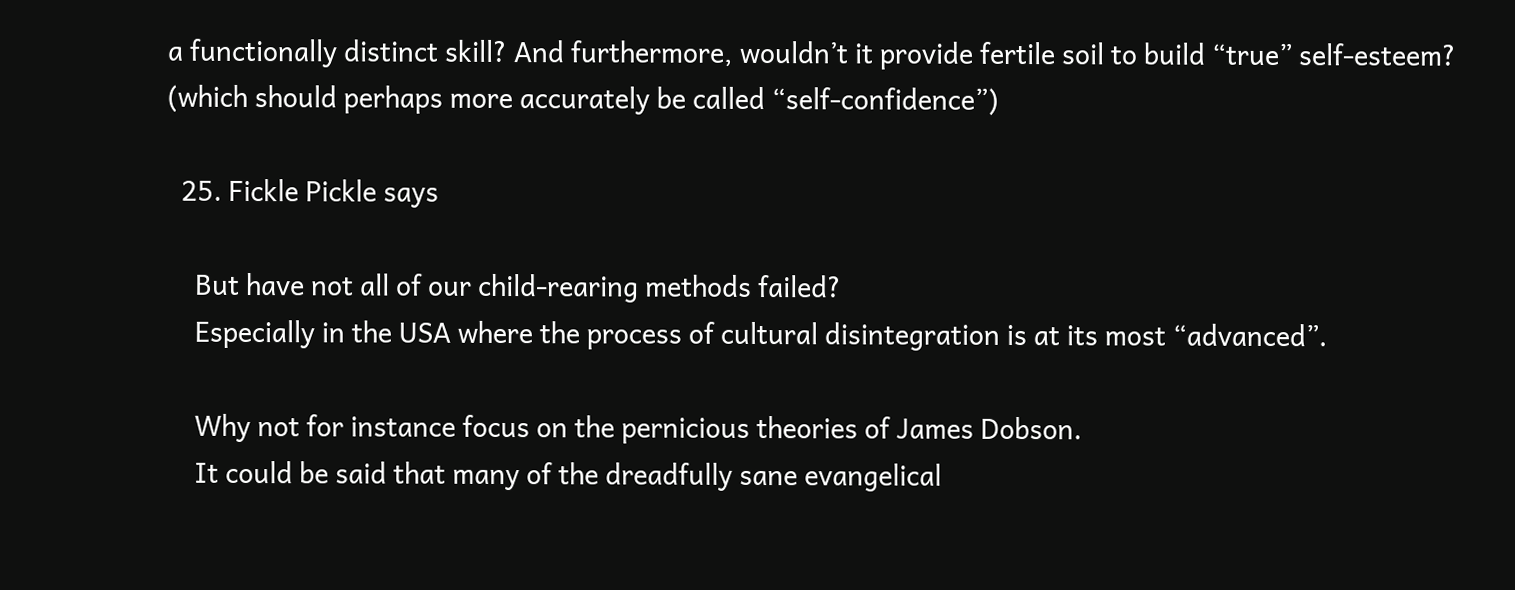a functionally distinct skill? And furthermore, wouldn’t it provide fertile soil to build “true” self-esteem? (which should perhaps more accurately be called “self-confidence”)

  25. Fickle Pickle says

    But have not all of our child-rearing methods failed?
    Especially in the USA where the process of cultural disintegration is at its most “advanced”.

    Why not for instance focus on the pernicious theories of James Dobson.
    It could be said that many of the dreadfully sane evangelical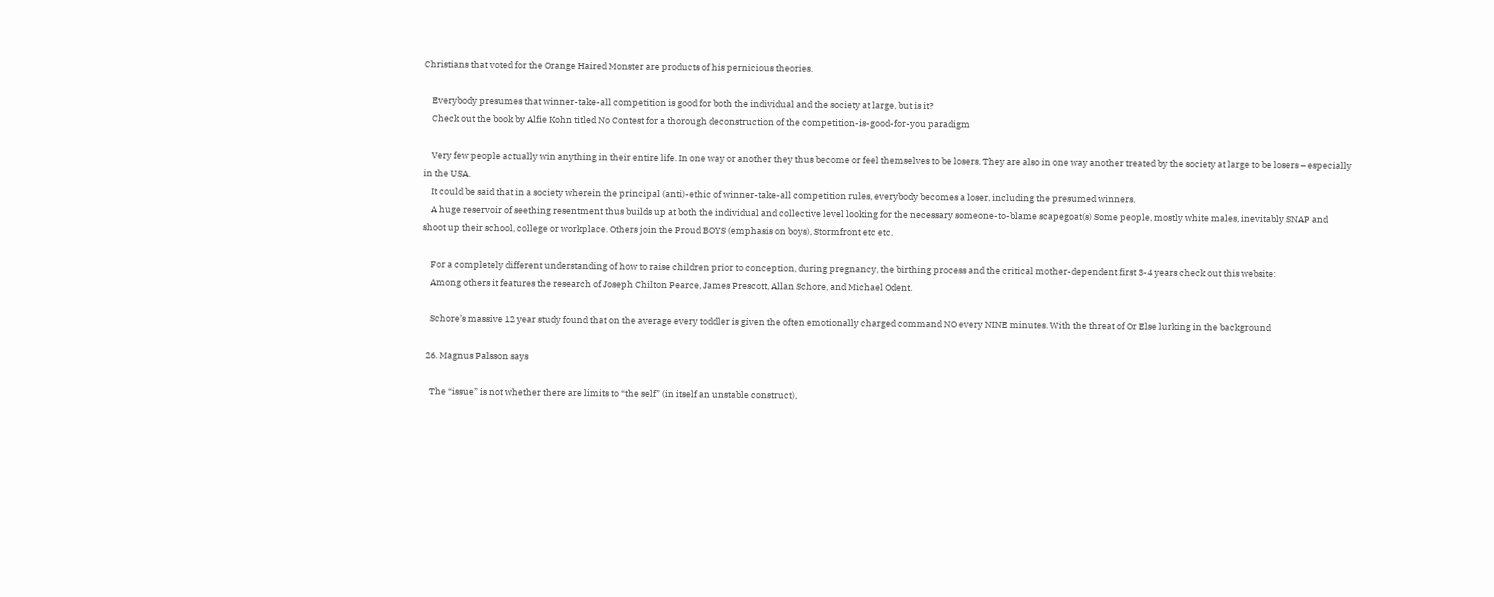Christians that voted for the Orange Haired Monster are products of his pernicious theories.

    Everybody presumes that winner-take-all competition is good for both the individual and the society at large, but is it?
    Check out the book by Alfie Kohn titled No Contest for a thorough deconstruction of the competition-is-good-for-you paradigm

    Very few people actually win anything in their entire life. In one way or another they thus become or feel themselves to be losers. They are also in one way another treated by the society at large to be losers – especially in the USA.
    It could be said that in a society wherein the principal (anti)-ethic of winner-take-all competition rules, everybody becomes a loser, including the presumed winners.
    A huge reservoir of seething resentment thus builds up at both the individual and collective level looking for the necessary someone-to-blame scapegoat(s) Some people, mostly white males, inevitably SNAP and shoot up their school, college or workplace. Others join the Proud BOYS (emphasis on boys), Stormfront etc etc.

    For a completely different understanding of how to raise children prior to conception, during pregnancy, the birthing process and the critical mother-dependent first 3-4 years check out this website:
    Among others it features the research of Joseph Chilton Pearce, James Prescott, Allan Schore, and Michael Odent.

    Schore’s massive 12 year study found that on the average every toddler is given the often emotionally charged command NO every NINE minutes. With the threat of Or Else lurking in the background

  26. Magnus Palsson says

    The “issue” is not whether there are limits to “the self” (in itself an unstable construct),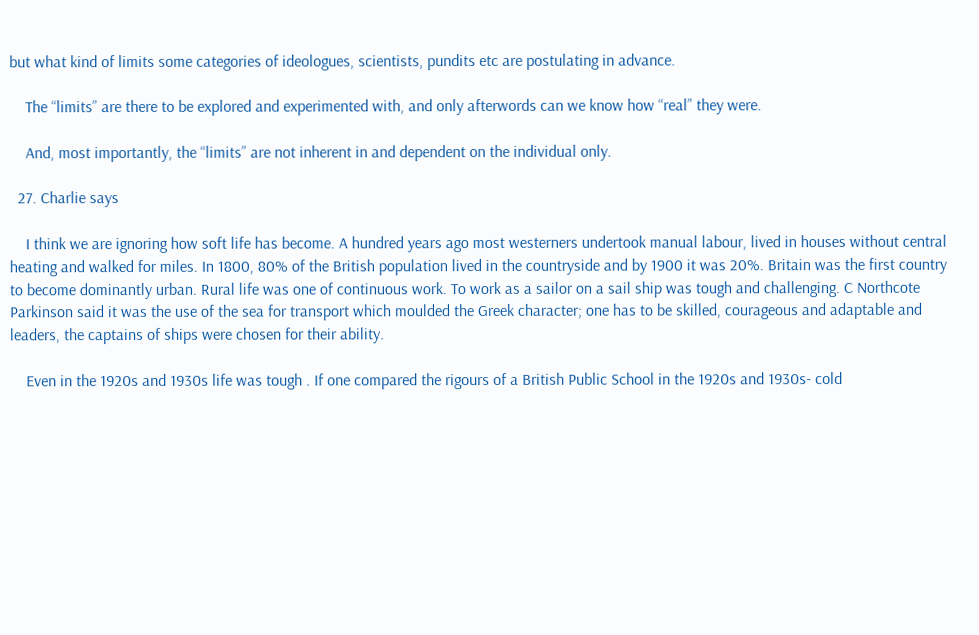but what kind of limits some categories of ideologues, scientists, pundits etc are postulating in advance.

    The “limits” are there to be explored and experimented with, and only afterwords can we know how “real” they were.

    And, most importantly, the “limits” are not inherent in and dependent on the individual only.

  27. Charlie says

    I think we are ignoring how soft life has become. A hundred years ago most westerners undertook manual labour, lived in houses without central heating and walked for miles. In 1800, 80% of the British population lived in the countryside and by 1900 it was 20%. Britain was the first country to become dominantly urban. Rural life was one of continuous work. To work as a sailor on a sail ship was tough and challenging. C Northcote Parkinson said it was the use of the sea for transport which moulded the Greek character; one has to be skilled, courageous and adaptable and leaders, the captains of ships were chosen for their ability.

    Even in the 1920s and 1930s life was tough . If one compared the rigours of a British Public School in the 1920s and 1930s- cold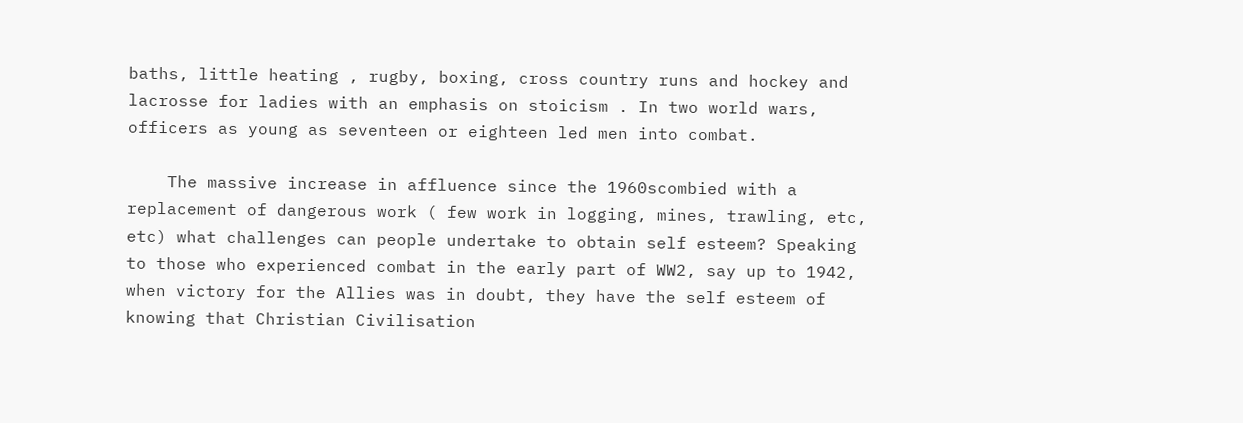baths, little heating , rugby, boxing, cross country runs and hockey and lacrosse for ladies with an emphasis on stoicism . In two world wars, officers as young as seventeen or eighteen led men into combat.

    The massive increase in affluence since the 1960scombied with a replacement of dangerous work ( few work in logging, mines, trawling, etc, etc) what challenges can people undertake to obtain self esteem? Speaking to those who experienced combat in the early part of WW2, say up to 1942, when victory for the Allies was in doubt, they have the self esteem of knowing that Christian Civilisation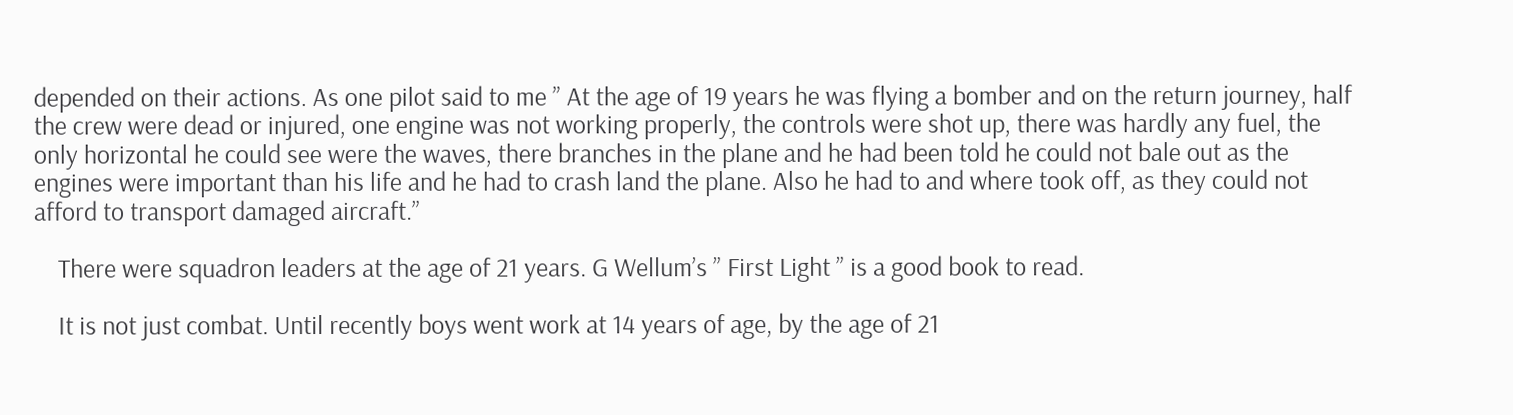depended on their actions. As one pilot said to me ” At the age of 19 years he was flying a bomber and on the return journey, half the crew were dead or injured, one engine was not working properly, the controls were shot up, there was hardly any fuel, the only horizontal he could see were the waves, there branches in the plane and he had been told he could not bale out as the engines were important than his life and he had to crash land the plane. Also he had to and where took off, as they could not afford to transport damaged aircraft.”

    There were squadron leaders at the age of 21 years. G Wellum’s ” First Light ” is a good book to read.

    It is not just combat. Until recently boys went work at 14 years of age, by the age of 21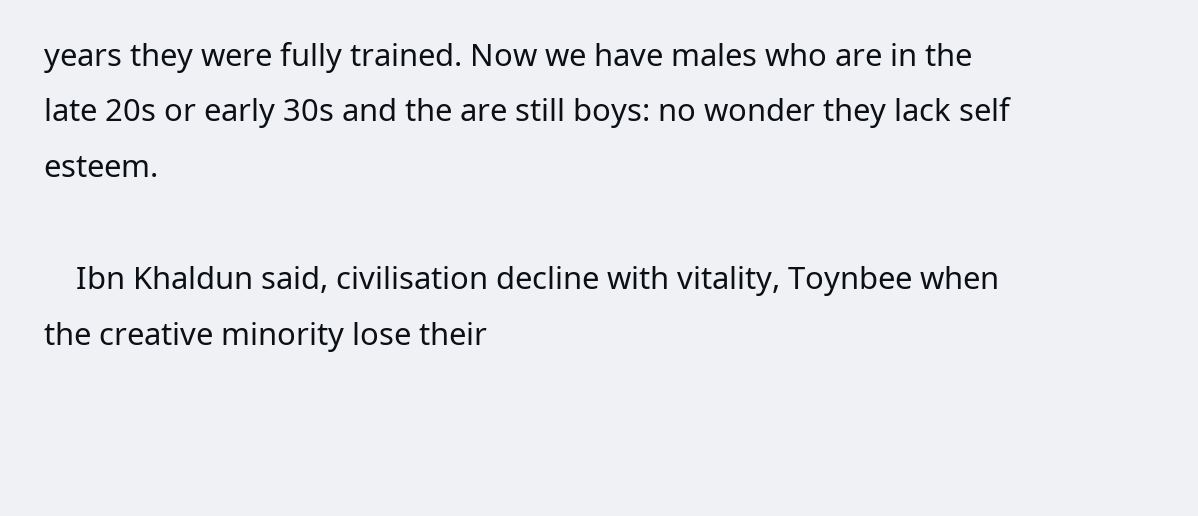years they were fully trained. Now we have males who are in the late 20s or early 30s and the are still boys: no wonder they lack self esteem.

    Ibn Khaldun said, civilisation decline with vitality, Toynbee when the creative minority lose their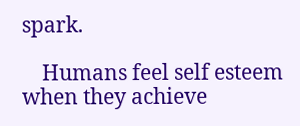spark.

    Humans feel self esteem when they achieve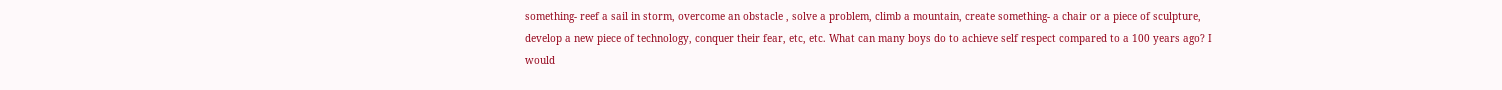something- reef a sail in storm, overcome an obstacle , solve a problem, climb a mountain, create something- a chair or a piece of sculpture, develop a new piece of technology, conquer their fear, etc, etc. What can many boys do to achieve self respect compared to a 100 years ago? I would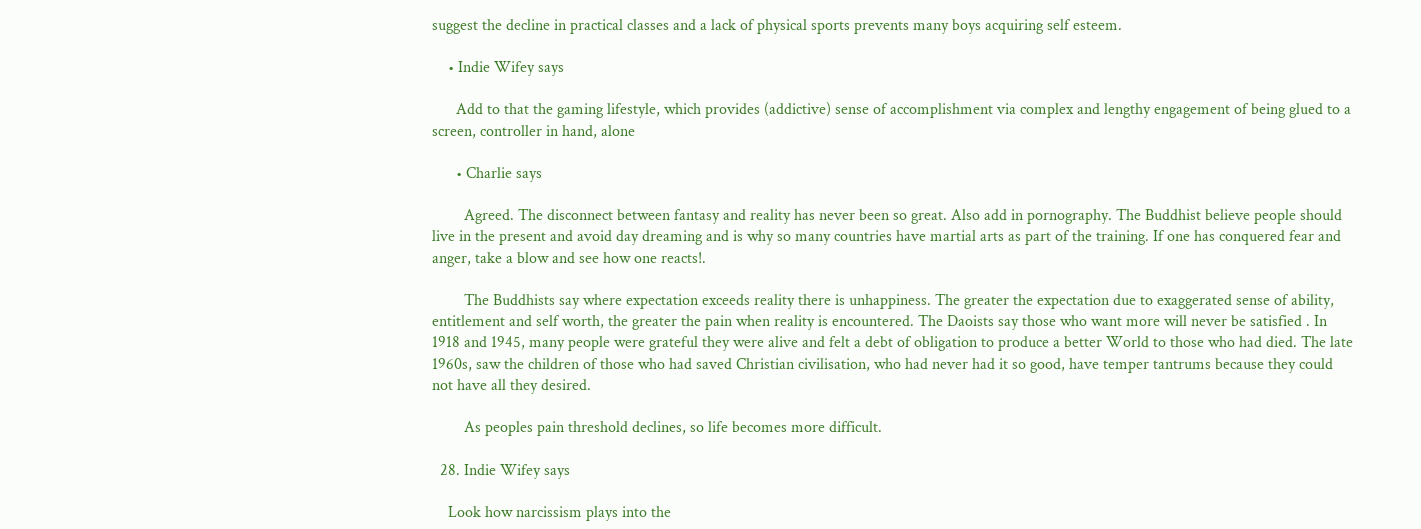suggest the decline in practical classes and a lack of physical sports prevents many boys acquiring self esteem.

    • Indie Wifey says

      Add to that the gaming lifestyle, which provides (addictive) sense of accomplishment via complex and lengthy engagement of being glued to a screen, controller in hand, alone

      • Charlie says

        Agreed. The disconnect between fantasy and reality has never been so great. Also add in pornography. The Buddhist believe people should live in the present and avoid day dreaming and is why so many countries have martial arts as part of the training. If one has conquered fear and anger, take a blow and see how one reacts!.

        The Buddhists say where expectation exceeds reality there is unhappiness. The greater the expectation due to exaggerated sense of ability, entitlement and self worth, the greater the pain when reality is encountered. The Daoists say those who want more will never be satisfied . In 1918 and 1945, many people were grateful they were alive and felt a debt of obligation to produce a better World to those who had died. The late 1960s, saw the children of those who had saved Christian civilisation, who had never had it so good, have temper tantrums because they could not have all they desired.

        As peoples pain threshold declines, so life becomes more difficult.

  28. Indie Wifey says

    Look how narcissism plays into the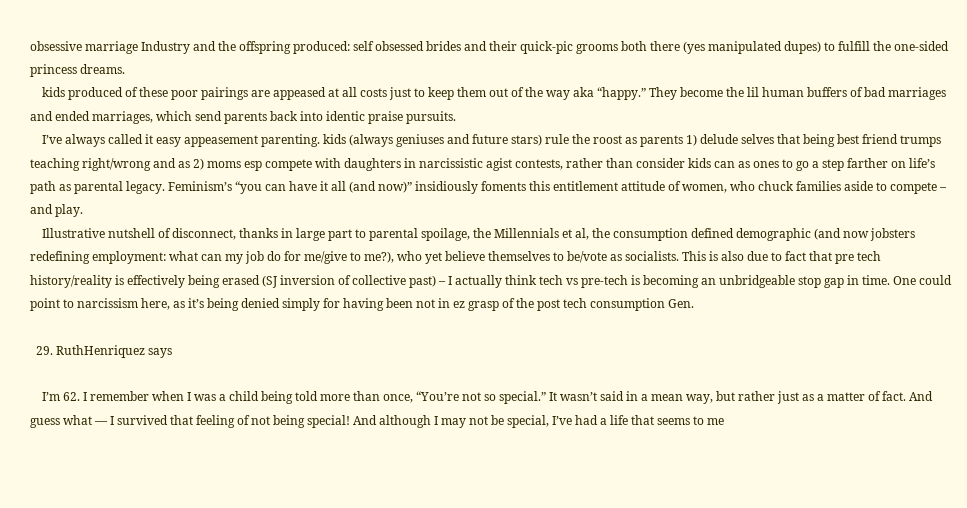obsessive marriage Industry and the offspring produced: self obsessed brides and their quick-pic grooms both there (yes manipulated dupes) to fulfill the one-sided princess dreams.
    kids produced of these poor pairings are appeased at all costs just to keep them out of the way aka “happy.” They become the lil human buffers of bad marriages and ended marriages, which send parents back into identic praise pursuits.
    I’ve always called it easy appeasement parenting. kids (always geniuses and future stars) rule the roost as parents 1) delude selves that being best friend trumps teaching right/wrong and as 2) moms esp compete with daughters in narcissistic agist contests, rather than consider kids can as ones to go a step farther on life’s path as parental legacy. Feminism’s “you can have it all (and now)” insidiously foments this entitlement attitude of women, who chuck families aside to compete – and play.
    Illustrative nutshell of disconnect, thanks in large part to parental spoilage, the Millennials et al, the consumption defined demographic (and now jobsters redefining employment: what can my job do for me/give to me?), who yet believe themselves to be/vote as socialists. This is also due to fact that pre tech history/reality is effectively being erased (SJ inversion of collective past) – I actually think tech vs pre-tech is becoming an unbridgeable stop gap in time. One could point to narcissism here, as it’s being denied simply for having been not in ez grasp of the post tech consumption Gen.

  29. RuthHenriquez says

    I’m 62. I remember when I was a child being told more than once, “You’re not so special.” It wasn’t said in a mean way, but rather just as a matter of fact. And guess what — I survived that feeling of not being special! And although I may not be special, I’ve had a life that seems to me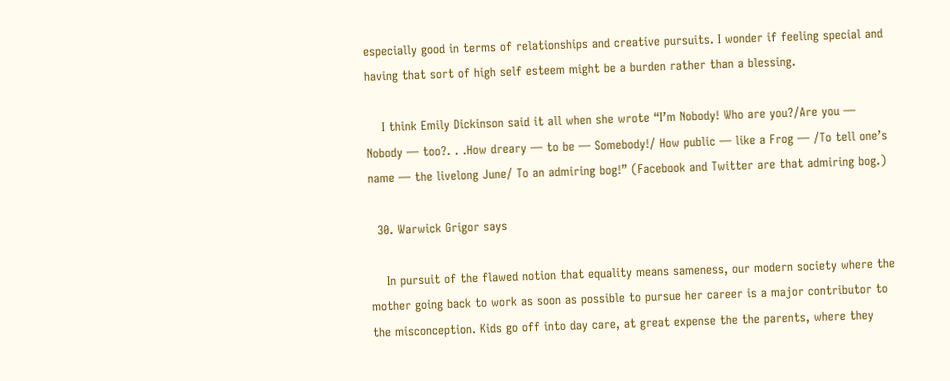especially good in terms of relationships and creative pursuits. I wonder if feeling special and having that sort of high self esteem might be a burden rather than a blessing.

    I think Emily Dickinson said it all when she wrote “I’m Nobody! Who are you?/Are you — Nobody — too?. . .How dreary — to be — Somebody!/ How public — like a Frog — /To tell one’s name — the livelong June/ To an admiring bog!” (Facebook and Twitter are that admiring bog.)

  30. Warwick Grigor says

    In pursuit of the flawed notion that equality means sameness, our modern society where the mother going back to work as soon as possible to pursue her career is a major contributor to the misconception. Kids go off into day care, at great expense the the parents, where they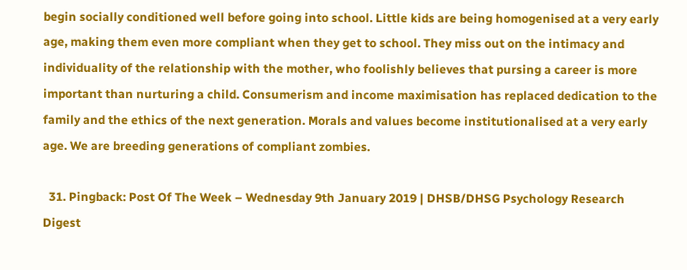begin socially conditioned well before going into school. Little kids are being homogenised at a very early age, making them even more compliant when they get to school. They miss out on the intimacy and individuality of the relationship with the mother, who foolishly believes that pursing a career is more important than nurturing a child. Consumerism and income maximisation has replaced dedication to the family and the ethics of the next generation. Morals and values become institutionalised at a very early age. We are breeding generations of compliant zombies.

  31. Pingback: Post Of The Week – Wednesday 9th January 2019 | DHSB/DHSG Psychology Research Digest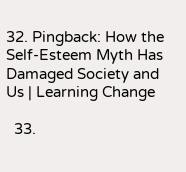32. Pingback: How the Self-Esteem Myth Has Damaged Society and Us | Learning Change

  33.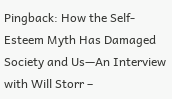Pingback: How the Self-Esteem Myth Has Damaged Society and Us—An Interview with Will Storr –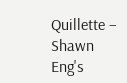Quillette – Shawn Eng's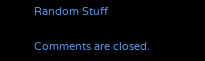Random Stuff

Comments are closed.